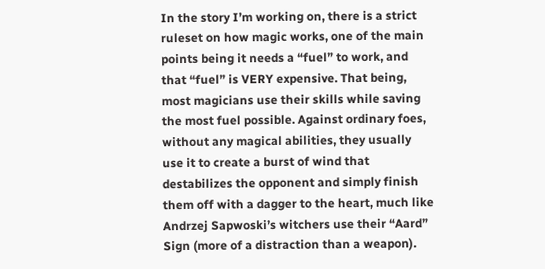In the story I’m working on, there is a strict ruleset on how magic works, one of the main points being it needs a “fuel” to work, and that “fuel” is VERY expensive. That being, most magicians use their skills while saving the most fuel possible. Against ordinary foes, without any magical abilities, they usually use it to create a burst of wind that destabilizes the opponent and simply finish them off with a dagger to the heart, much like Andrzej Sapwoski’s witchers use their “Aard” Sign (more of a distraction than a weapon).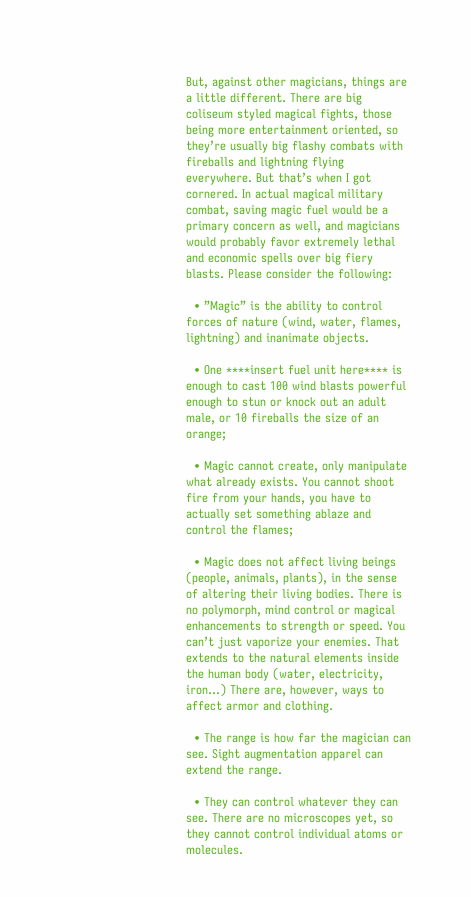But, against other magicians, things are a little different. There are big coliseum styled magical fights, those being more entertainment oriented, so they’re usually big flashy combats with fireballs and lightning flying everywhere. But that’s when I got cornered. In actual magical military combat, saving magic fuel would be a primary concern as well, and magicians would probably favor extremely lethal and economic spells over big fiery blasts. Please consider the following:

  • ”Magic” is the ability to control forces of nature (wind, water, flames, lightning) and inanimate objects.

  • One ****insert fuel unit here**** is enough to cast 100 wind blasts powerful enough to stun or knock out an adult male, or 10 fireballs the size of an orange;

  • Magic cannot create, only manipulate what already exists. You cannot shoot fire from your hands, you have to actually set something ablaze and control the flames;

  • Magic does not affect living beings (people, animals, plants), in the sense of altering their living bodies. There is no polymorph, mind control or magical enhancements to strength or speed. You can’t just vaporize your enemies. That extends to the natural elements inside the human body (water, electricity, iron...) There are, however, ways to affect armor and clothing.

  • The range is how far the magician can see. Sight augmentation apparel can extend the range.

  • They can control whatever they can see. There are no microscopes yet, so they cannot control individual atoms or molecules.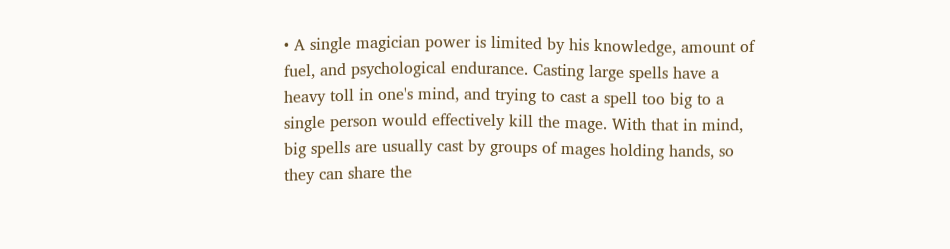• A single magician power is limited by his knowledge, amount of fuel, and psychological endurance. Casting large spells have a heavy toll in one's mind, and trying to cast a spell too big to a single person would effectively kill the mage. With that in mind, big spells are usually cast by groups of mages holding hands, so they can share the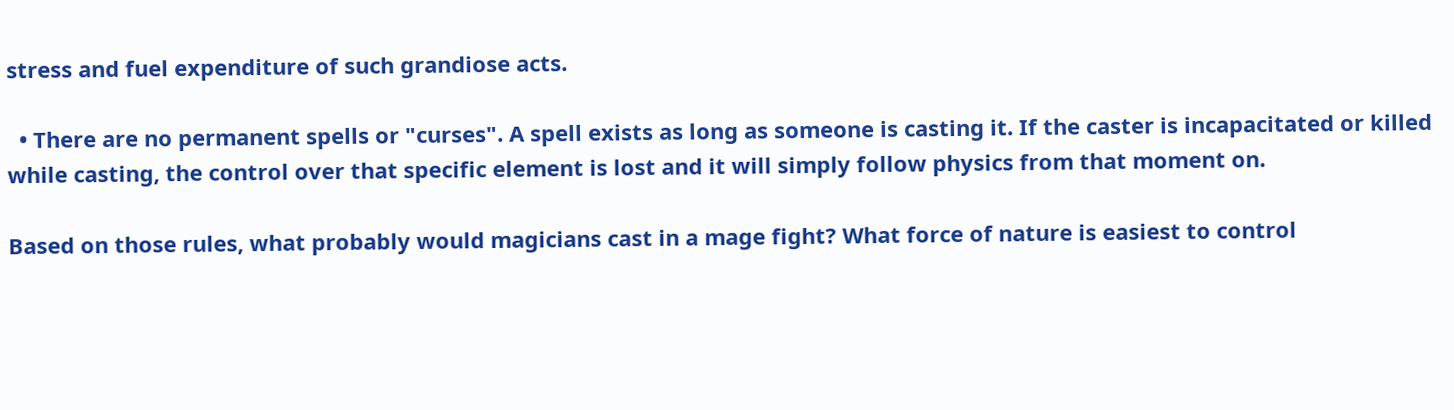stress and fuel expenditure of such grandiose acts.

  • There are no permanent spells or "curses". A spell exists as long as someone is casting it. If the caster is incapacitated or killed while casting, the control over that specific element is lost and it will simply follow physics from that moment on.

Based on those rules, what probably would magicians cast in a mage fight? What force of nature is easiest to control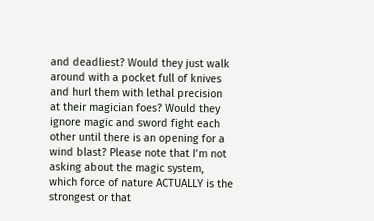and deadliest? Would they just walk around with a pocket full of knives and hurl them with lethal precision at their magician foes? Would they ignore magic and sword fight each other until there is an opening for a wind blast? Please note that I’m not asking about the magic system, which force of nature ACTUALLY is the strongest or that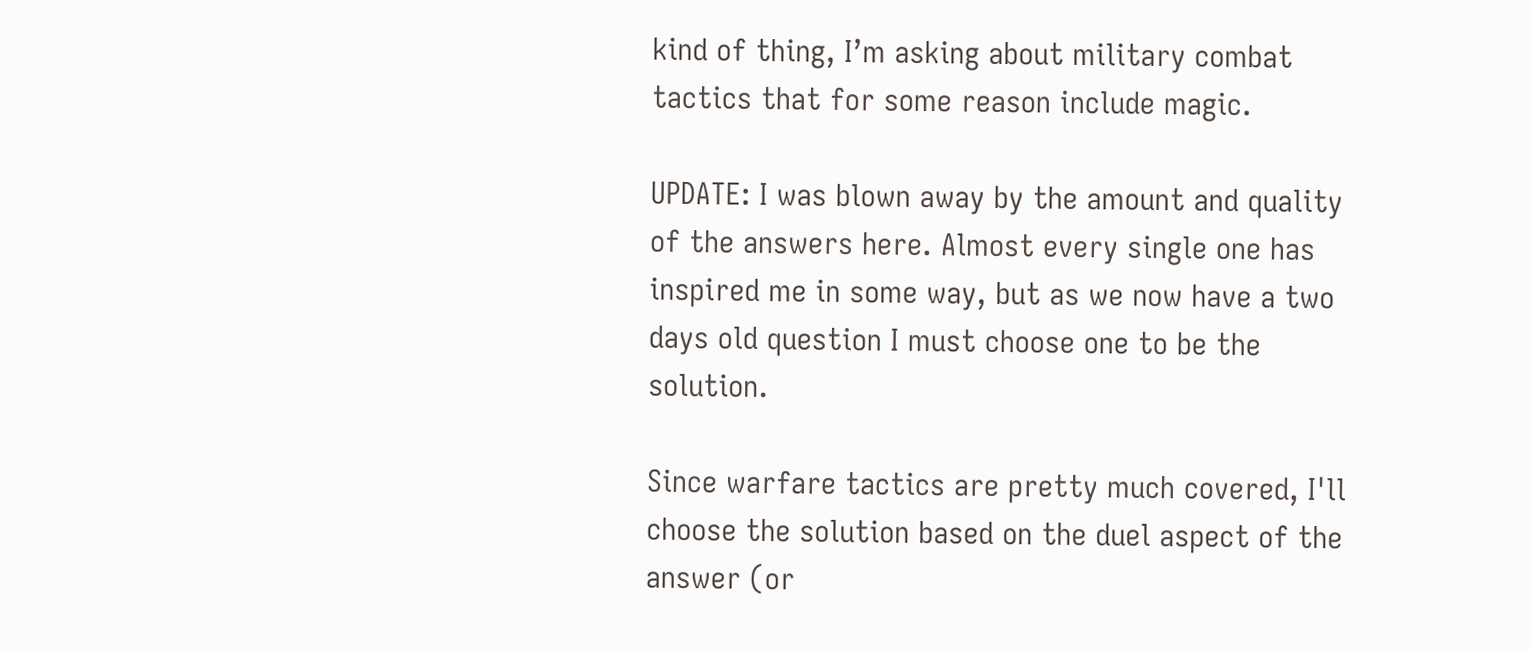kind of thing, I’m asking about military combat tactics that for some reason include magic.

UPDATE: I was blown away by the amount and quality of the answers here. Almost every single one has inspired me in some way, but as we now have a two days old question I must choose one to be the solution.

Since warfare tactics are pretty much covered, I'll choose the solution based on the duel aspect of the answer (or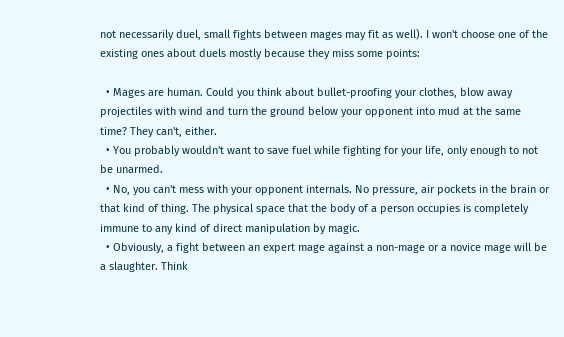not necessarily duel, small fights between mages may fit as well). I won't choose one of the existing ones about duels mostly because they miss some points:

  • Mages are human. Could you think about bullet-proofing your clothes, blow away projectiles with wind and turn the ground below your opponent into mud at the same time? They can't, either.
  • You probably wouldn't want to save fuel while fighting for your life, only enough to not be unarmed.
  • No, you can't mess with your opponent internals. No pressure, air pockets in the brain or that kind of thing. The physical space that the body of a person occupies is completely immune to any kind of direct manipulation by magic.
  • Obviously, a fight between an expert mage against a non-mage or a novice mage will be a slaughter. Think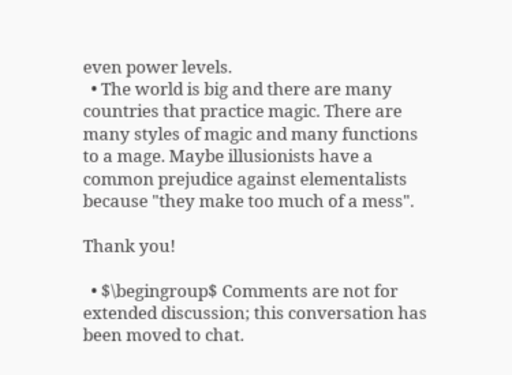even power levels.
  • The world is big and there are many countries that practice magic. There are many styles of magic and many functions to a mage. Maybe illusionists have a common prejudice against elementalists because "they make too much of a mess".

Thank you!

  • $\begingroup$ Comments are not for extended discussion; this conversation has been moved to chat.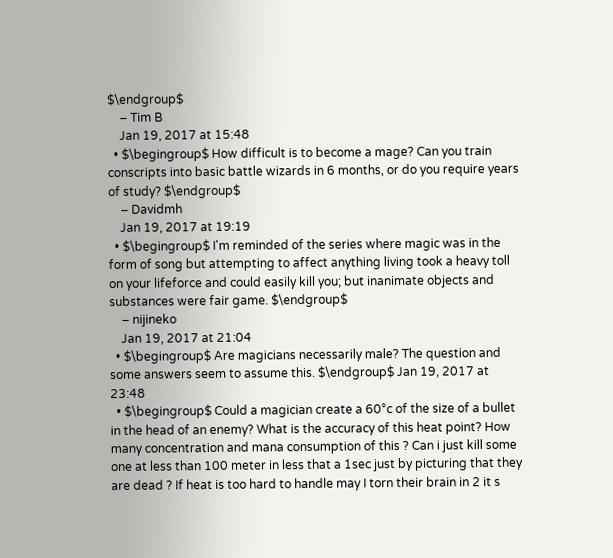$\endgroup$
    – Tim B
    Jan 19, 2017 at 15:48
  • $\begingroup$ How difficult is to become a mage? Can you train conscripts into basic battle wizards in 6 months, or do you require years of study? $\endgroup$
    – Davidmh
    Jan 19, 2017 at 19:19
  • $\begingroup$ I'm reminded of the series where magic was in the form of song but attempting to affect anything living took a heavy toll on your lifeforce and could easily kill you; but inanimate objects and substances were fair game. $\endgroup$
    – nijineko
    Jan 19, 2017 at 21:04
  • $\begingroup$ Are magicians necessarily male? The question and some answers seem to assume this. $\endgroup$ Jan 19, 2017 at 23:48
  • $\begingroup$ Could a magician create a 60°c of the size of a bullet in the head of an enemy? What is the accuracy of this heat point? How many concentration and mana consumption of this ? Can i just kill some one at less than 100 meter in less that a 1sec just by picturing that they are dead ? If heat is too hard to handle may I torn their brain in 2 it s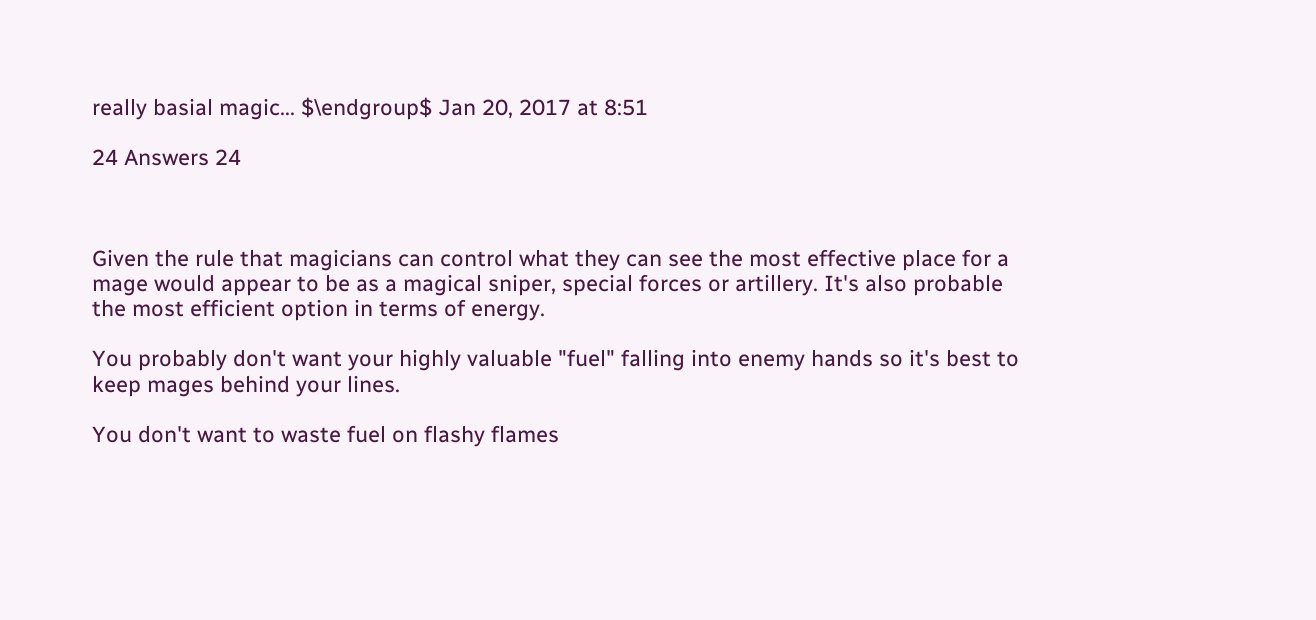really basial magic... $\endgroup$ Jan 20, 2017 at 8:51

24 Answers 24



Given the rule that magicians can control what they can see the most effective place for a mage would appear to be as a magical sniper, special forces or artillery. It's also probable the most efficient option in terms of energy.

You probably don't want your highly valuable "fuel" falling into enemy hands so it's best to keep mages behind your lines.

You don't want to waste fuel on flashy flames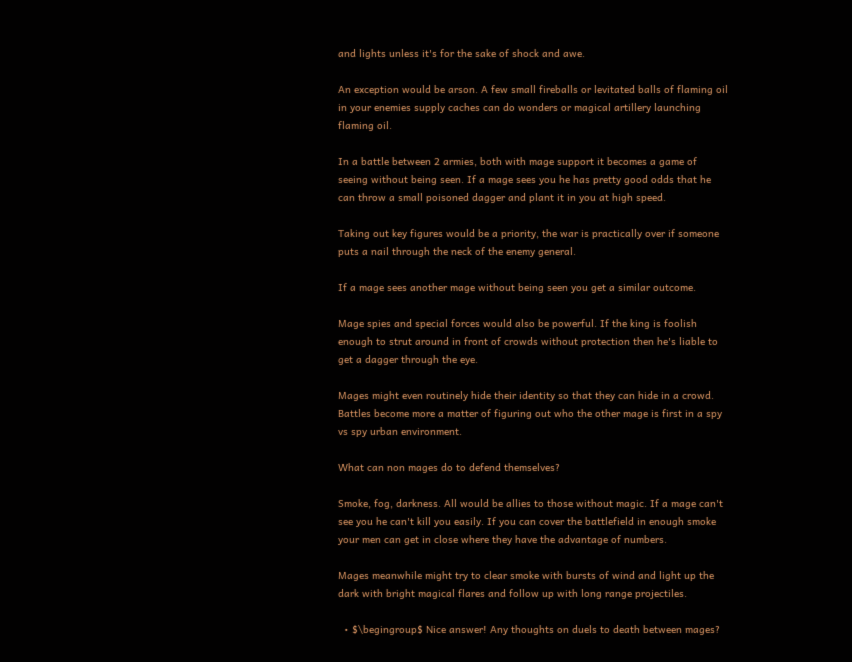and lights unless it's for the sake of shock and awe.

An exception would be arson. A few small fireballs or levitated balls of flaming oil in your enemies supply caches can do wonders or magical artillery launching flaming oil.

In a battle between 2 armies, both with mage support it becomes a game of seeing without being seen. If a mage sees you he has pretty good odds that he can throw a small poisoned dagger and plant it in you at high speed.

Taking out key figures would be a priority, the war is practically over if someone puts a nail through the neck of the enemy general.

If a mage sees another mage without being seen you get a similar outcome.

Mage spies and special forces would also be powerful. If the king is foolish enough to strut around in front of crowds without protection then he's liable to get a dagger through the eye.

Mages might even routinely hide their identity so that they can hide in a crowd. Battles become more a matter of figuring out who the other mage is first in a spy vs spy urban environment.

What can non mages do to defend themselves?

Smoke, fog, darkness. All would be allies to those without magic. If a mage can't see you he can't kill you easily. If you can cover the battlefield in enough smoke your men can get in close where they have the advantage of numbers.

Mages meanwhile might try to clear smoke with bursts of wind and light up the dark with bright magical flares and follow up with long range projectiles.

  • $\begingroup$ Nice answer! Any thoughts on duels to death between mages?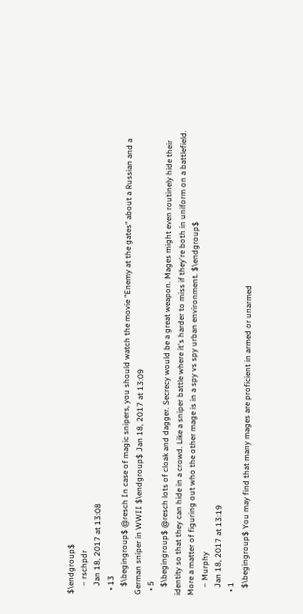$\endgroup$
    – rschpdr
    Jan 18, 2017 at 13:08
  • 13
    $\begingroup$ @resch In case of magic snipers, you should watch the movie "Enemy at the gates" about a Russian and a German sniper in WWII $\endgroup$ Jan 18, 2017 at 13:09
  • 5
    $\begingroup$ @resch lots of cloak and dagger. Secrecy would be a great weapon. Mages might even routinely hide their identity so that they can hide in a crowd. Like a sniper battle where it's harder to miss if they're both in uniform on a battlefield. More a matter of figuring out who the other mage is in a spy vs spy urban environment. $\endgroup$
    – Murphy
    Jan 18, 2017 at 13:19
  • 1
    $\begingroup$ You may find that many mages are proficient in armed or unarmed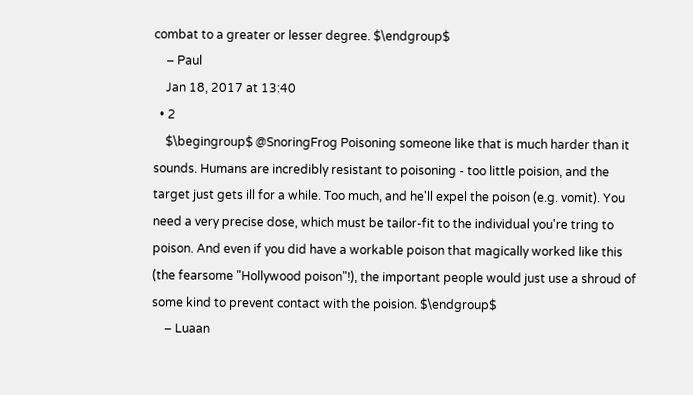combat to a greater or lesser degree. $\endgroup$
    – Paul
    Jan 18, 2017 at 13:40
  • 2
    $\begingroup$ @SnoringFrog Poisoning someone like that is much harder than it sounds. Humans are incredibly resistant to poisoning - too little poision, and the target just gets ill for a while. Too much, and he'll expel the poison (e.g. vomit). You need a very precise dose, which must be tailor-fit to the individual you're tring to poison. And even if you did have a workable poison that magically worked like this (the fearsome "Hollywood poison"!), the important people would just use a shroud of some kind to prevent contact with the poision. $\endgroup$
    – Luaan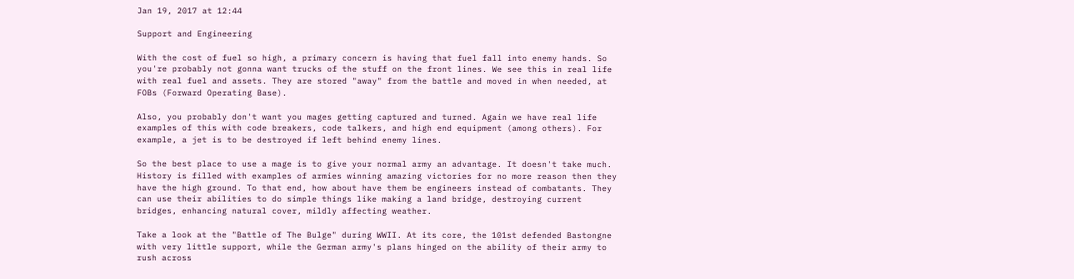Jan 19, 2017 at 12:44

Support and Engineering

With the cost of fuel so high, a primary concern is having that fuel fall into enemy hands. So you're probably not gonna want trucks of the stuff on the front lines. We see this in real life with real fuel and assets. They are stored "away" from the battle and moved in when needed, at FOBs (Forward Operating Base).

Also, you probably don't want you mages getting captured and turned. Again we have real life examples of this with code breakers, code talkers, and high end equipment (among others). For example, a jet is to be destroyed if left behind enemy lines.

So the best place to use a mage is to give your normal army an advantage. It doesn't take much. History is filled with examples of armies winning amazing victories for no more reason then they have the high ground. To that end, how about have them be engineers instead of combatants. They can use their abilities to do simple things like making a land bridge, destroying current bridges, enhancing natural cover, mildly affecting weather.

Take a look at the "Battle of The Bulge" during WWII. At its core, the 101st defended Bastongne with very little support, while the German army's plans hinged on the ability of their army to rush across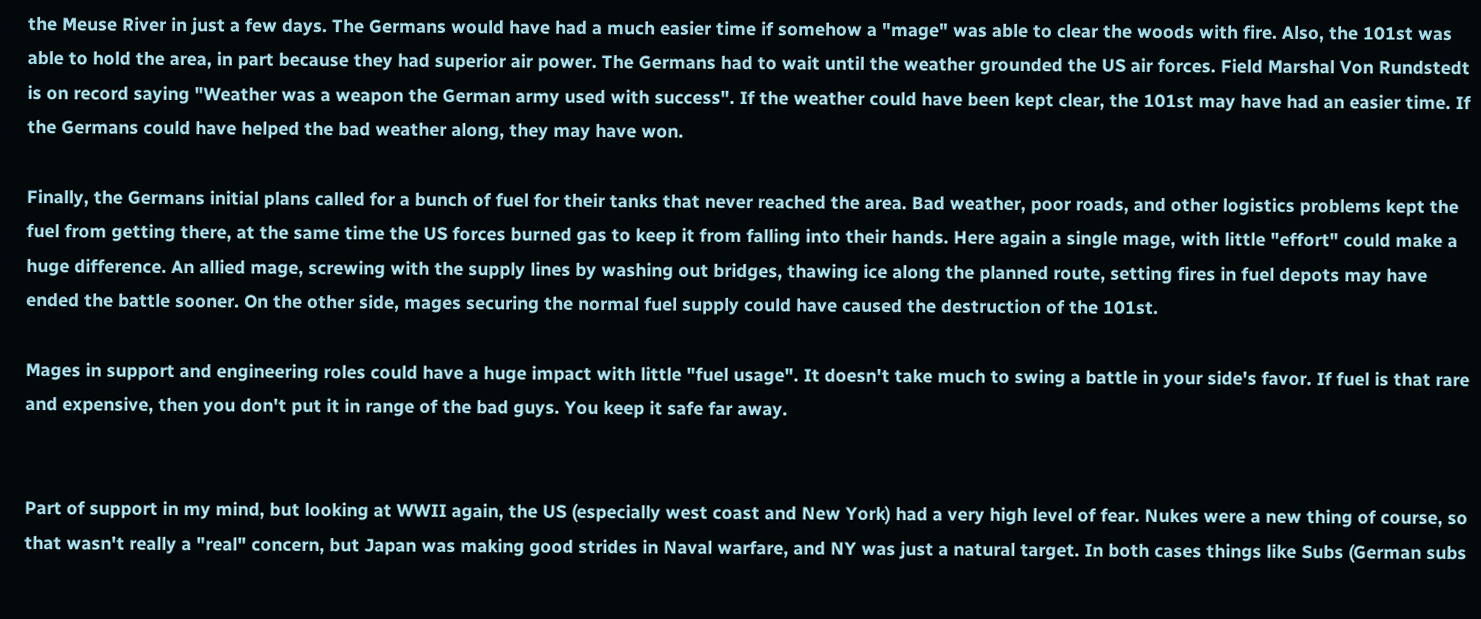the Meuse River in just a few days. The Germans would have had a much easier time if somehow a "mage" was able to clear the woods with fire. Also, the 101st was able to hold the area, in part because they had superior air power. The Germans had to wait until the weather grounded the US air forces. Field Marshal Von Rundstedt is on record saying "Weather was a weapon the German army used with success". If the weather could have been kept clear, the 101st may have had an easier time. If the Germans could have helped the bad weather along, they may have won.

Finally, the Germans initial plans called for a bunch of fuel for their tanks that never reached the area. Bad weather, poor roads, and other logistics problems kept the fuel from getting there, at the same time the US forces burned gas to keep it from falling into their hands. Here again a single mage, with little "effort" could make a huge difference. An allied mage, screwing with the supply lines by washing out bridges, thawing ice along the planned route, setting fires in fuel depots may have ended the battle sooner. On the other side, mages securing the normal fuel supply could have caused the destruction of the 101st.

Mages in support and engineering roles could have a huge impact with little "fuel usage". It doesn't take much to swing a battle in your side's favor. If fuel is that rare and expensive, then you don't put it in range of the bad guys. You keep it safe far away.


Part of support in my mind, but looking at WWII again, the US (especially west coast and New York) had a very high level of fear. Nukes were a new thing of course, so that wasn't really a "real" concern, but Japan was making good strides in Naval warfare, and NY was just a natural target. In both cases things like Subs (German subs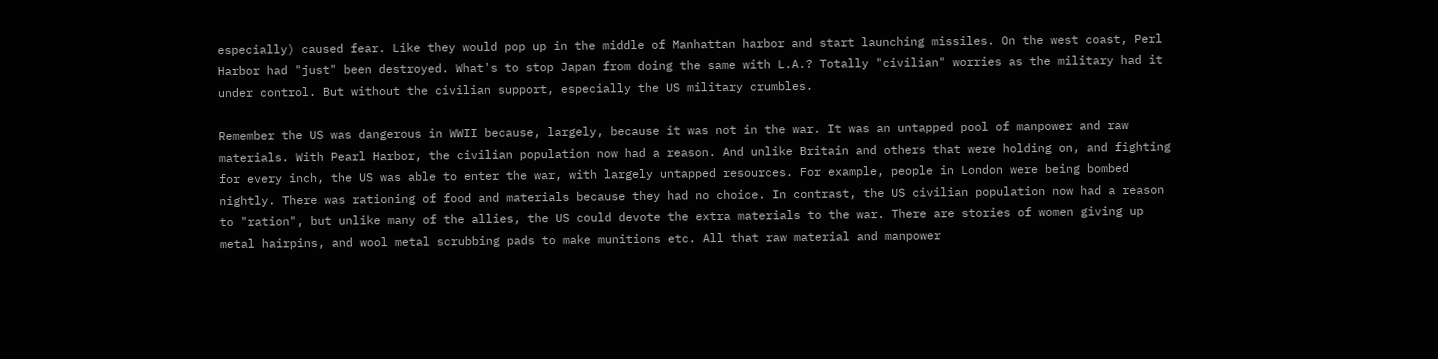especially) caused fear. Like they would pop up in the middle of Manhattan harbor and start launching missiles. On the west coast, Perl Harbor had "just" been destroyed. What's to stop Japan from doing the same with L.A.? Totally "civilian" worries as the military had it under control. But without the civilian support, especially the US military crumbles.

Remember the US was dangerous in WWII because, largely, because it was not in the war. It was an untapped pool of manpower and raw materials. With Pearl Harbor, the civilian population now had a reason. And unlike Britain and others that were holding on, and fighting for every inch, the US was able to enter the war, with largely untapped resources. For example, people in London were being bombed nightly. There was rationing of food and materials because they had no choice. In contrast, the US civilian population now had a reason to "ration", but unlike many of the allies, the US could devote the extra materials to the war. There are stories of women giving up metal hairpins, and wool metal scrubbing pads to make munitions etc. All that raw material and manpower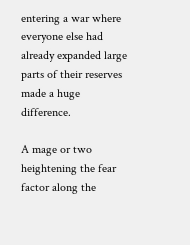entering a war where everyone else had already expanded large parts of their reserves made a huge difference.

A mage or two heightening the fear factor along the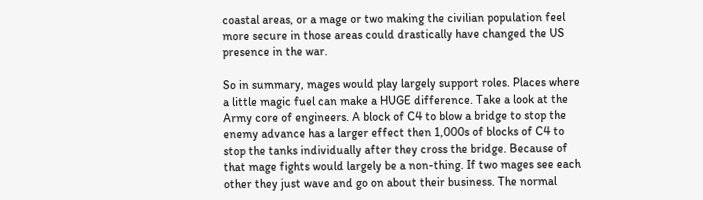coastal areas, or a mage or two making the civilian population feel more secure in those areas could drastically have changed the US presence in the war.

So in summary, mages would play largely support roles. Places where a little magic fuel can make a HUGE difference. Take a look at the Army core of engineers. A block of C4 to blow a bridge to stop the enemy advance has a larger effect then 1,000s of blocks of C4 to stop the tanks individually after they cross the bridge. Because of that mage fights would largely be a non-thing. If two mages see each other they just wave and go on about their business. The normal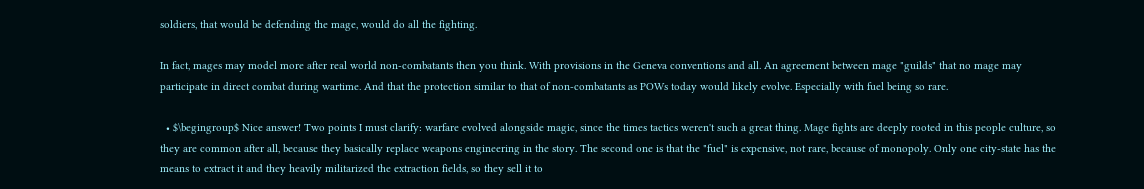soldiers, that would be defending the mage, would do all the fighting.

In fact, mages may model more after real world non-combatants then you think. With provisions in the Geneva conventions and all. An agreement between mage "guilds" that no mage may participate in direct combat during wartime. And that the protection similar to that of non-combatants as POWs today would likely evolve. Especially with fuel being so rare.

  • $\begingroup$ Nice answer! Two points I must clarify: warfare evolved alongside magic, since the times tactics weren't such a great thing. Mage fights are deeply rooted in this people culture, so they are common after all, because they basically replace weapons engineering in the story. The second one is that the "fuel" is expensive, not rare, because of monopoly. Only one city-state has the means to extract it and they heavily militarized the extraction fields, so they sell it to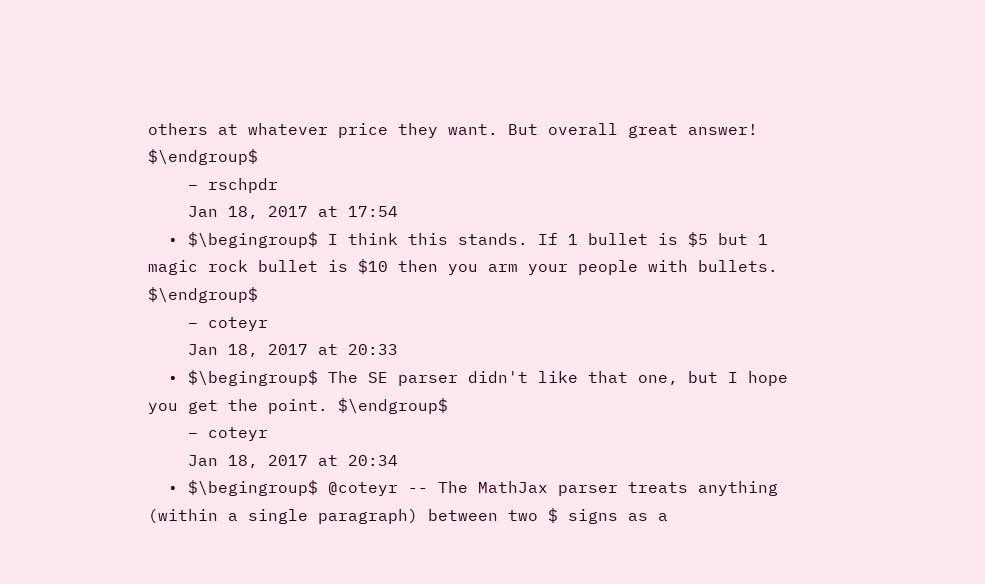others at whatever price they want. But overall great answer! $\endgroup$
    – rschpdr
    Jan 18, 2017 at 17:54
  • $\begingroup$ I think this stands. If 1 bullet is $5 but 1 magic rock bullet is $10 then you arm your people with bullets. $\endgroup$
    – coteyr
    Jan 18, 2017 at 20:33
  • $\begingroup$ The SE parser didn't like that one, but I hope you get the point. $\endgroup$
    – coteyr
    Jan 18, 2017 at 20:34
  • $\begingroup$ @coteyr -- The MathJax parser treats anything (within a single paragraph) between two $ signs as a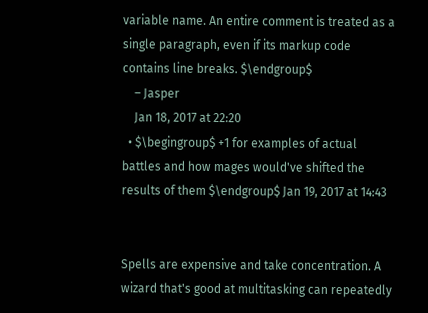variable name. An entire comment is treated as a single paragraph, even if its markup code contains line breaks. $\endgroup$
    – Jasper
    Jan 18, 2017 at 22:20
  • $\begingroup$ +1 for examples of actual battles and how mages would've shifted the results of them $\endgroup$ Jan 19, 2017 at 14:43


Spells are expensive and take concentration. A wizard that's good at multitasking can repeatedly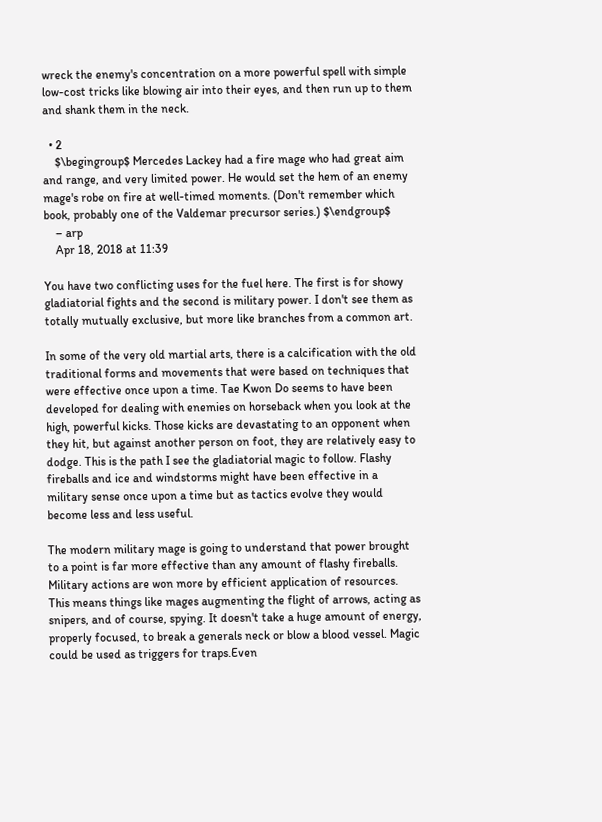wreck the enemy's concentration on a more powerful spell with simple low-cost tricks like blowing air into their eyes, and then run up to them and shank them in the neck.

  • 2
    $\begingroup$ Mercedes Lackey had a fire mage who had great aim and range, and very limited power. He would set the hem of an enemy mage's robe on fire at well-timed moments. (Don't remember which book, probably one of the Valdemar precursor series.) $\endgroup$
    – arp
    Apr 18, 2018 at 11:39

You have two conflicting uses for the fuel here. The first is for showy gladiatorial fights and the second is military power. I don't see them as totally mutually exclusive, but more like branches from a common art.

In some of the very old martial arts, there is a calcification with the old traditional forms and movements that were based on techniques that were effective once upon a time. Tae Kwon Do seems to have been developed for dealing with enemies on horseback when you look at the high, powerful kicks. Those kicks are devastating to an opponent when they hit, but against another person on foot, they are relatively easy to dodge. This is the path I see the gladiatorial magic to follow. Flashy fireballs and ice and windstorms might have been effective in a military sense once upon a time but as tactics evolve they would become less and less useful.

The modern military mage is going to understand that power brought to a point is far more effective than any amount of flashy fireballs. Military actions are won more by efficient application of resources. This means things like mages augmenting the flight of arrows, acting as snipers, and of course, spying. It doesn't take a huge amount of energy, properly focused, to break a generals neck or blow a blood vessel. Magic could be used as triggers for traps.Even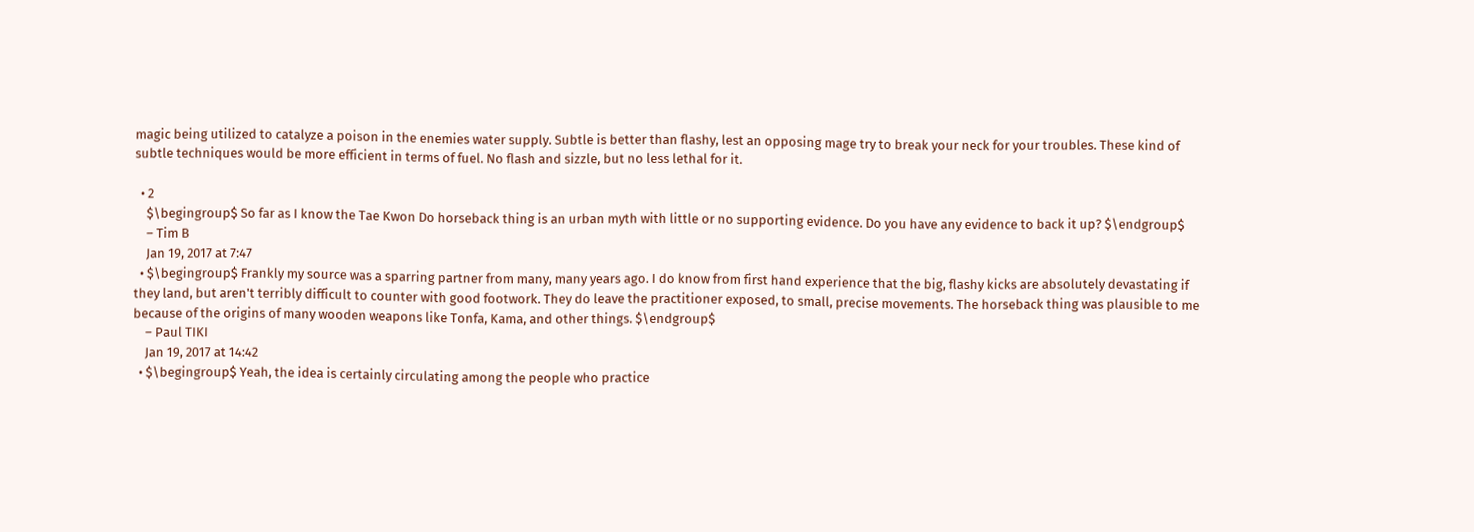magic being utilized to catalyze a poison in the enemies water supply. Subtle is better than flashy, lest an opposing mage try to break your neck for your troubles. These kind of subtle techniques would be more efficient in terms of fuel. No flash and sizzle, but no less lethal for it.

  • 2
    $\begingroup$ So far as I know the Tae Kwon Do horseback thing is an urban myth with little or no supporting evidence. Do you have any evidence to back it up? $\endgroup$
    – Tim B
    Jan 19, 2017 at 7:47
  • $\begingroup$ Frankly my source was a sparring partner from many, many years ago. I do know from first hand experience that the big, flashy kicks are absolutely devastating if they land, but aren't terribly difficult to counter with good footwork. They do leave the practitioner exposed, to small, precise movements. The horseback thing was plausible to me because of the origins of many wooden weapons like Tonfa, Kama, and other things. $\endgroup$
    – Paul TIKI
    Jan 19, 2017 at 14:42
  • $\begingroup$ Yeah, the idea is certainly circulating among the people who practice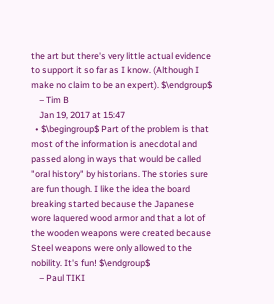the art but there's very little actual evidence to support it so far as I know. (Although I make no claim to be an expert). $\endgroup$
    – Tim B
    Jan 19, 2017 at 15:47
  • $\begingroup$ Part of the problem is that most of the information is anecdotal and passed along in ways that would be called "oral history" by historians. The stories sure are fun though. I like the idea the board breaking started because the Japanese wore laquered wood armor and that a lot of the wooden weapons were created because Steel weapons were only allowed to the nobility. It's fun! $\endgroup$
    – Paul TIKI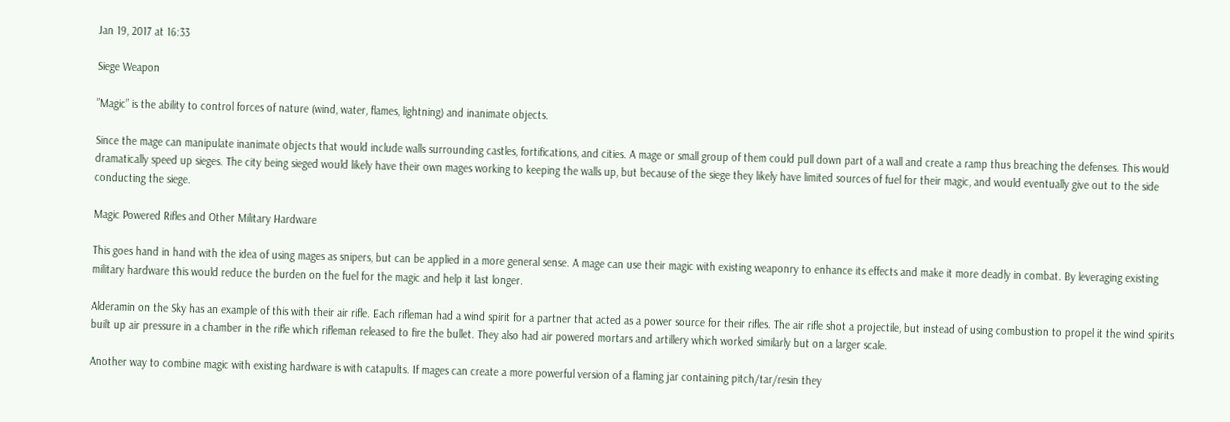Jan 19, 2017 at 16:33

Siege Weapon

”Magic” is the ability to control forces of nature (wind, water, flames, lightning) and inanimate objects.

Since the mage can manipulate inanimate objects that would include walls surrounding castles, fortifications, and cities. A mage or small group of them could pull down part of a wall and create a ramp thus breaching the defenses. This would dramatically speed up sieges. The city being sieged would likely have their own mages working to keeping the walls up, but because of the siege they likely have limited sources of fuel for their magic, and would eventually give out to the side conducting the siege.

Magic Powered Rifles and Other Military Hardware

This goes hand in hand with the idea of using mages as snipers, but can be applied in a more general sense. A mage can use their magic with existing weaponry to enhance its effects and make it more deadly in combat. By leveraging existing military hardware this would reduce the burden on the fuel for the magic and help it last longer.

Alderamin on the Sky has an example of this with their air rifle. Each rifleman had a wind spirit for a partner that acted as a power source for their rifles. The air rifle shot a projectile, but instead of using combustion to propel it the wind spirits built up air pressure in a chamber in the rifle which rifleman released to fire the bullet. They also had air powered mortars and artillery which worked similarly but on a larger scale.

Another way to combine magic with existing hardware is with catapults. If mages can create a more powerful version of a flaming jar containing pitch/tar/resin they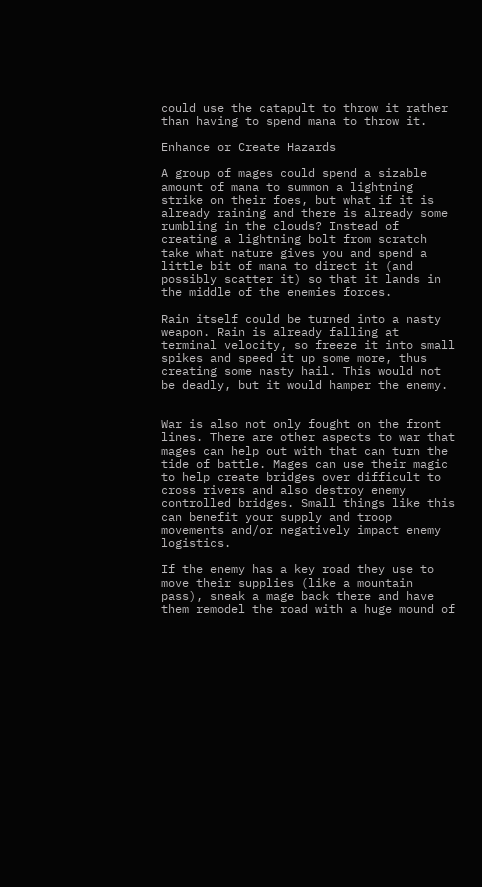could use the catapult to throw it rather than having to spend mana to throw it.

Enhance or Create Hazards

A group of mages could spend a sizable amount of mana to summon a lightning strike on their foes, but what if it is already raining and there is already some rumbling in the clouds? Instead of creating a lightning bolt from scratch take what nature gives you and spend a little bit of mana to direct it (and possibly scatter it) so that it lands in the middle of the enemies forces.

Rain itself could be turned into a nasty weapon. Rain is already falling at terminal velocity, so freeze it into small spikes and speed it up some more, thus creating some nasty hail. This would not be deadly, but it would hamper the enemy.


War is also not only fought on the front lines. There are other aspects to war that mages can help out with that can turn the tide of battle. Mages can use their magic to help create bridges over difficult to cross rivers and also destroy enemy controlled bridges. Small things like this can benefit your supply and troop movements and/or negatively impact enemy logistics.

If the enemy has a key road they use to move their supplies (like a mountain pass), sneak a mage back there and have them remodel the road with a huge mound of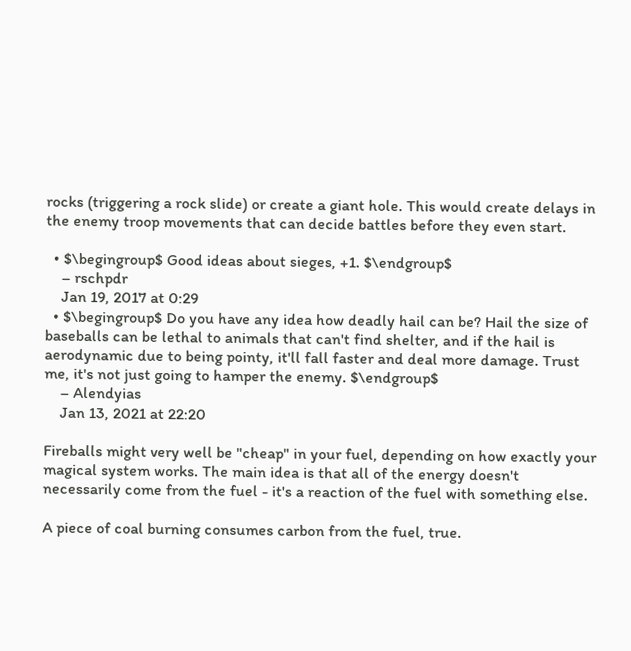rocks (triggering a rock slide) or create a giant hole. This would create delays in the enemy troop movements that can decide battles before they even start.

  • $\begingroup$ Good ideas about sieges, +1. $\endgroup$
    – rschpdr
    Jan 19, 2017 at 0:29
  • $\begingroup$ Do you have any idea how deadly hail can be? Hail the size of baseballs can be lethal to animals that can't find shelter, and if the hail is aerodynamic due to being pointy, it'll fall faster and deal more damage. Trust me, it's not just going to hamper the enemy. $\endgroup$
    – Alendyias
    Jan 13, 2021 at 22:20

Fireballs might very well be "cheap" in your fuel, depending on how exactly your magical system works. The main idea is that all of the energy doesn't necessarily come from the fuel - it's a reaction of the fuel with something else.

A piece of coal burning consumes carbon from the fuel, true.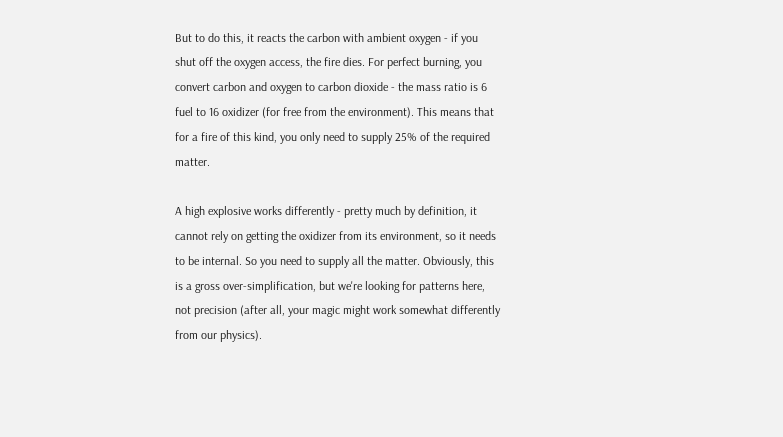But to do this, it reacts the carbon with ambient oxygen - if you shut off the oxygen access, the fire dies. For perfect burning, you convert carbon and oxygen to carbon dioxide - the mass ratio is 6 fuel to 16 oxidizer (for free from the environment). This means that for a fire of this kind, you only need to supply 25% of the required matter.

A high explosive works differently - pretty much by definition, it cannot rely on getting the oxidizer from its environment, so it needs to be internal. So you need to supply all the matter. Obviously, this is a gross over-simplification, but we're looking for patterns here, not precision (after all, your magic might work somewhat differently from our physics).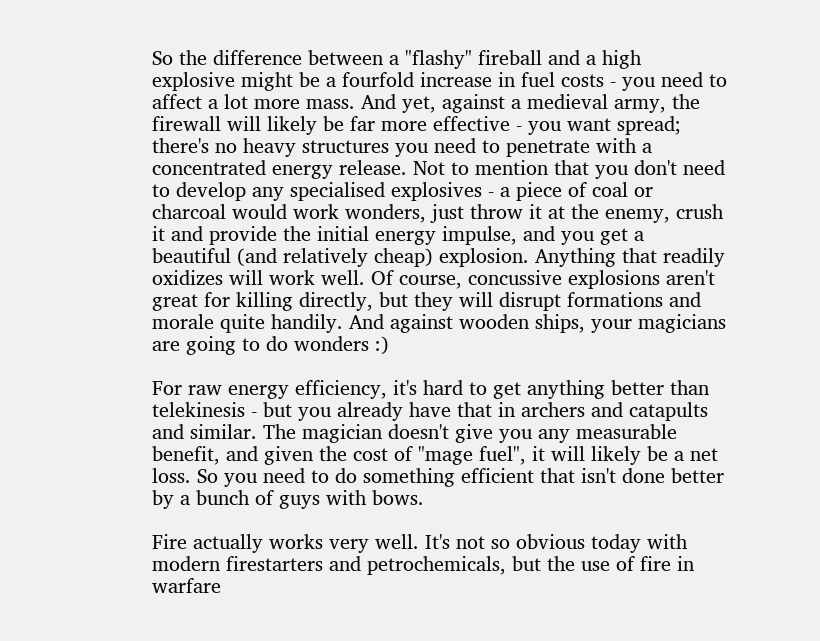So the difference between a "flashy" fireball and a high explosive might be a fourfold increase in fuel costs - you need to affect a lot more mass. And yet, against a medieval army, the firewall will likely be far more effective - you want spread; there's no heavy structures you need to penetrate with a concentrated energy release. Not to mention that you don't need to develop any specialised explosives - a piece of coal or charcoal would work wonders, just throw it at the enemy, crush it and provide the initial energy impulse, and you get a beautiful (and relatively cheap) explosion. Anything that readily oxidizes will work well. Of course, concussive explosions aren't great for killing directly, but they will disrupt formations and morale quite handily. And against wooden ships, your magicians are going to do wonders :)

For raw energy efficiency, it's hard to get anything better than telekinesis - but you already have that in archers and catapults and similar. The magician doesn't give you any measurable benefit, and given the cost of "mage fuel", it will likely be a net loss. So you need to do something efficient that isn't done better by a bunch of guys with bows.

Fire actually works very well. It's not so obvious today with modern firestarters and petrochemicals, but the use of fire in warfare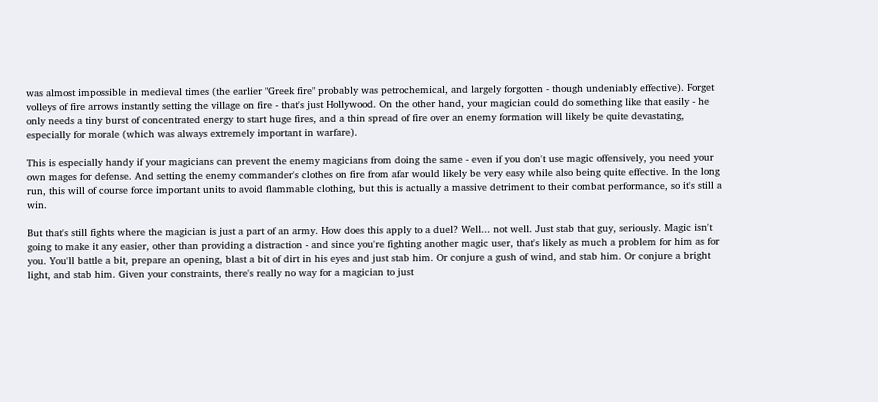was almost impossible in medieval times (the earlier "Greek fire" probably was petrochemical, and largely forgotten - though undeniably effective). Forget volleys of fire arrows instantly setting the village on fire - that's just Hollywood. On the other hand, your magician could do something like that easily - he only needs a tiny burst of concentrated energy to start huge fires, and a thin spread of fire over an enemy formation will likely be quite devastating, especially for morale (which was always extremely important in warfare).

This is especially handy if your magicians can prevent the enemy magicians from doing the same - even if you don't use magic offensively, you need your own mages for defense. And setting the enemy commander's clothes on fire from afar would likely be very easy while also being quite effective. In the long run, this will of course force important units to avoid flammable clothing, but this is actually a massive detriment to their combat performance, so it's still a win.

But that's still fights where the magician is just a part of an army. How does this apply to a duel? Well... not well. Just stab that guy, seriously. Magic isn't going to make it any easier, other than providing a distraction - and since you're fighting another magic user, that's likely as much a problem for him as for you. You'll battle a bit, prepare an opening, blast a bit of dirt in his eyes and just stab him. Or conjure a gush of wind, and stab him. Or conjure a bright light, and stab him. Given your constraints, there's really no way for a magician to just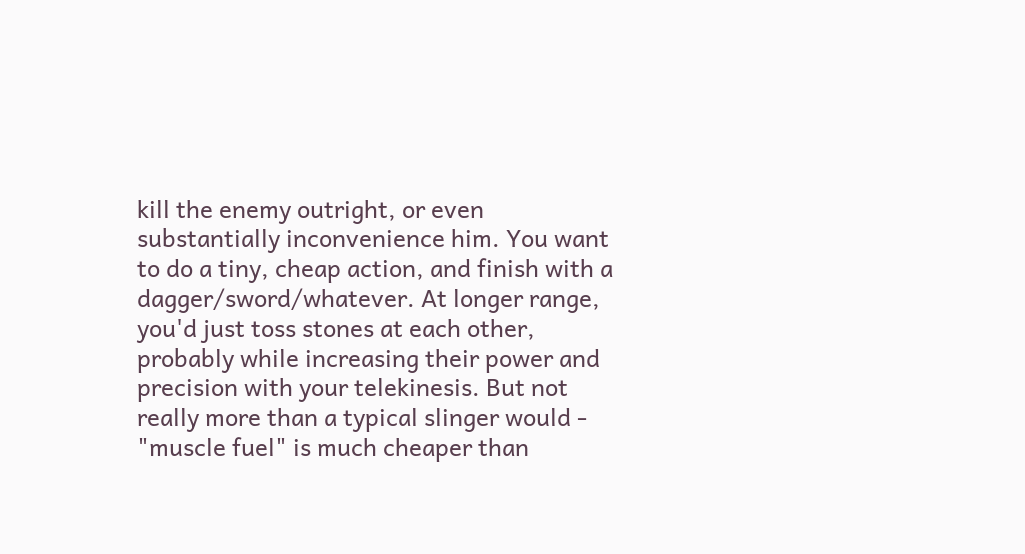kill the enemy outright, or even substantially inconvenience him. You want to do a tiny, cheap action, and finish with a dagger/sword/whatever. At longer range, you'd just toss stones at each other, probably while increasing their power and precision with your telekinesis. But not really more than a typical slinger would - "muscle fuel" is much cheaper than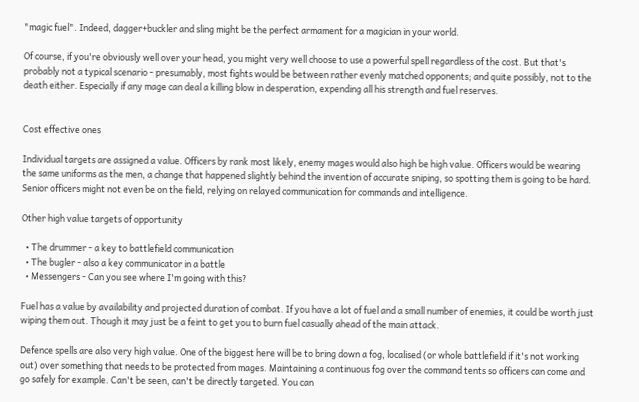"magic fuel". Indeed, dagger+buckler and sling might be the perfect armament for a magician in your world.

Of course, if you're obviously well over your head, you might very well choose to use a powerful spell regardless of the cost. But that's probably not a typical scenario - presumably, most fights would be between rather evenly matched opponents; and quite possibly, not to the death either. Especially if any mage can deal a killing blow in desperation, expending all his strength and fuel reserves.


Cost effective ones

Individual targets are assigned a value. Officers by rank most likely, enemy mages would also high be high value. Officers would be wearing the same uniforms as the men, a change that happened slightly behind the invention of accurate sniping, so spotting them is going to be hard. Senior officers might not even be on the field, relying on relayed communication for commands and intelligence.

Other high value targets of opportunity

  • The drummer - a key to battlefield communication
  • The bugler - also a key communicator in a battle
  • Messengers - Can you see where I'm going with this?

Fuel has a value by availability and projected duration of combat. If you have a lot of fuel and a small number of enemies, it could be worth just wiping them out. Though it may just be a feint to get you to burn fuel casually ahead of the main attack.

Defence spells are also very high value. One of the biggest here will be to bring down a fog, localised (or whole battlefield if it's not working out) over something that needs to be protected from mages. Maintaining a continuous fog over the command tents so officers can come and go safely for example. Can't be seen, can't be directly targeted. You can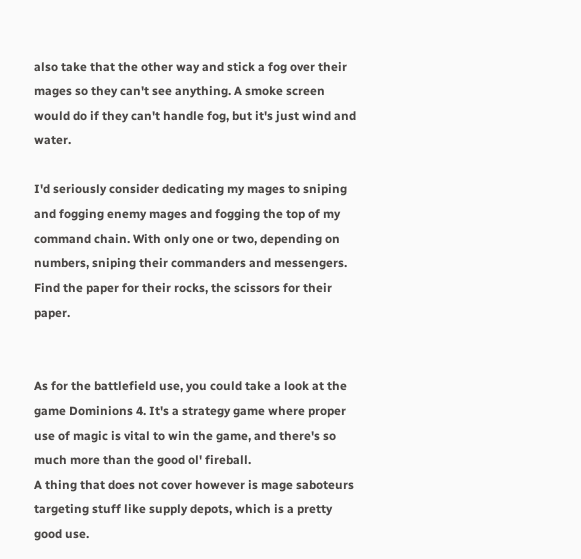also take that the other way and stick a fog over their mages so they can't see anything. A smoke screen would do if they can't handle fog, but it's just wind and water.

I'd seriously consider dedicating my mages to sniping and fogging enemy mages and fogging the top of my command chain. With only one or two, depending on numbers, sniping their commanders and messengers. Find the paper for their rocks, the scissors for their paper.


As for the battlefield use, you could take a look at the game Dominions 4. It's a strategy game where proper use of magic is vital to win the game, and there's so much more than the good ol' fireball.
A thing that does not cover however is mage saboteurs targeting stuff like supply depots, which is a pretty good use.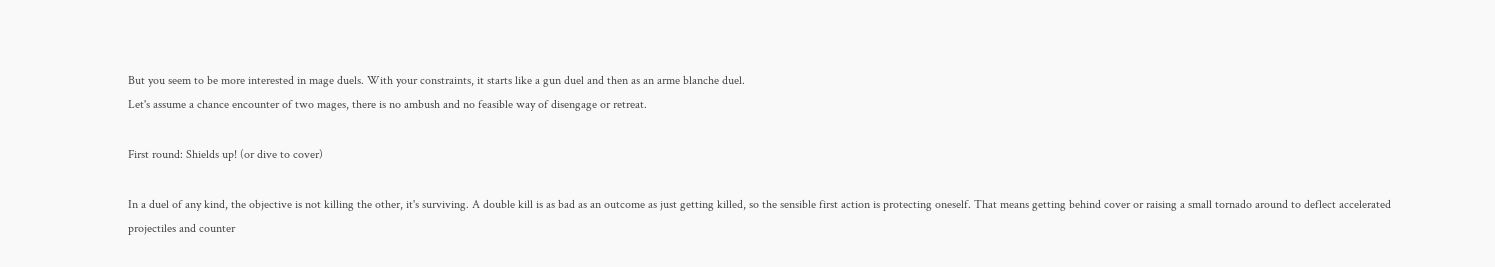But you seem to be more interested in mage duels. With your constraints, it starts like a gun duel and then as an arme blanche duel.
Let's assume a chance encounter of two mages, there is no ambush and no feasible way of disengage or retreat.

First round: Shields up! (or dive to cover)

In a duel of any kind, the objective is not killing the other, it's surviving. A double kill is as bad as an outcome as just getting killed, so the sensible first action is protecting oneself. That means getting behind cover or raising a small tornado around to deflect accelerated projectiles and counter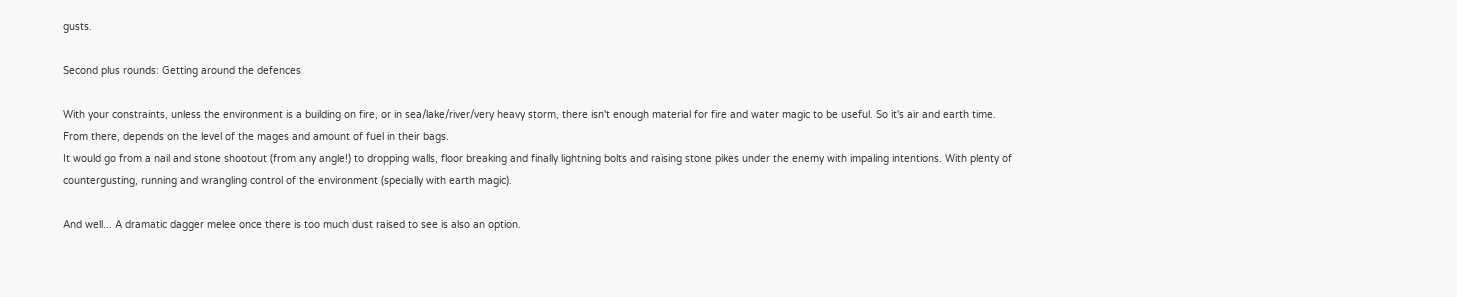gusts.

Second plus rounds: Getting around the defences

With your constraints, unless the environment is a building on fire, or in sea/lake/river/very heavy storm, there isn't enough material for fire and water magic to be useful. So it's air and earth time.
From there, depends on the level of the mages and amount of fuel in their bags.
It would go from a nail and stone shootout (from any angle!) to dropping walls, floor breaking and finally lightning bolts and raising stone pikes under the enemy with impaling intentions. With plenty of countergusting, running and wrangling control of the environment (specially with earth magic).

And well... A dramatic dagger melee once there is too much dust raised to see is also an option.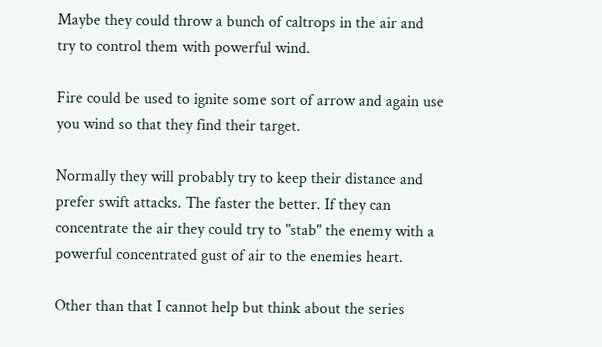Maybe they could throw a bunch of caltrops in the air and try to control them with powerful wind.

Fire could be used to ignite some sort of arrow and again use you wind so that they find their target.

Normally they will probably try to keep their distance and prefer swift attacks. The faster the better. If they can concentrate the air they could try to "stab" the enemy with a powerful concentrated gust of air to the enemies heart.

Other than that I cannot help but think about the series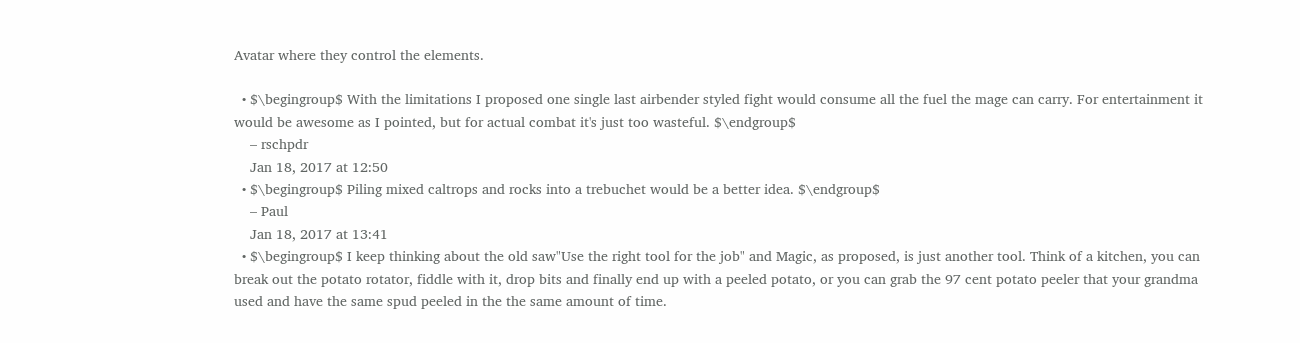Avatar where they control the elements.

  • $\begingroup$ With the limitations I proposed one single last airbender styled fight would consume all the fuel the mage can carry. For entertainment it would be awesome as I pointed, but for actual combat it's just too wasteful. $\endgroup$
    – rschpdr
    Jan 18, 2017 at 12:50
  • $\begingroup$ Piling mixed caltrops and rocks into a trebuchet would be a better idea. $\endgroup$
    – Paul
    Jan 18, 2017 at 13:41
  • $\begingroup$ I keep thinking about the old saw"Use the right tool for the job" and Magic, as proposed, is just another tool. Think of a kitchen, you can break out the potato rotator, fiddle with it, drop bits and finally end up with a peeled potato, or you can grab the 97 cent potato peeler that your grandma used and have the same spud peeled in the the same amount of time.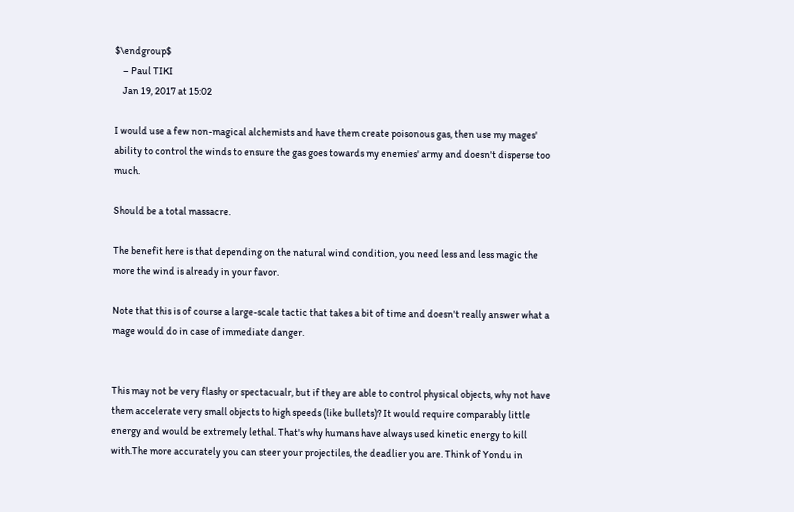$\endgroup$
    – Paul TIKI
    Jan 19, 2017 at 15:02

I would use a few non-magical alchemists and have them create poisonous gas, then use my mages' ability to control the winds to ensure the gas goes towards my enemies' army and doesn't disperse too much.

Should be a total massacre.

The benefit here is that depending on the natural wind condition, you need less and less magic the more the wind is already in your favor.

Note that this is of course a large-scale tactic that takes a bit of time and doesn't really answer what a mage would do in case of immediate danger.


This may not be very flashy or spectacualr, but if they are able to control physical objects, why not have them accelerate very small objects to high speeds (like bullets)? It would require comparably little energy and would be extremely lethal. That's why humans have always used kinetic energy to kill with.The more accurately you can steer your projectiles, the deadlier you are. Think of Yondu in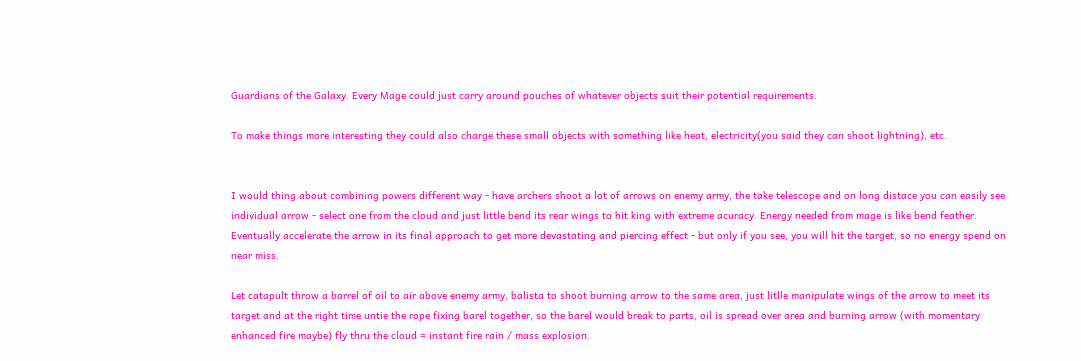Guardians of the Galaxy. Every Mage could just carry around pouches of whatever objects suit their potential requirements.

To make things more interesting they could also charge these small objects with something like heat, electricity(you said they can shoot lightning), etc.


I would thing about combining powers different way - have archers shoot a lot of arrows on enemy army, the take telescope and on long distace you can easily see individual arrow - select one from the cloud and just little bend its rear wings to hit king with extreme acuracy. Energy needed from mage is like bend feather. Eventually accelerate the arrow in its final approach to get more devastating and piercing effect - but only if you see, you will hit the target, so no energy spend on near miss.

Let catapult throw a barrel of oil to air above enemy army, balista to shoot burning arrow to the same area, just litlle manipulate wings of the arrow to meet its target and at the right time untie the rope fixing barel together, so the barel would break to parts, oil is spread over area and burning arrow (with momentary enhanced fire maybe) fly thru the cloud = instant fire rain / mass explosion.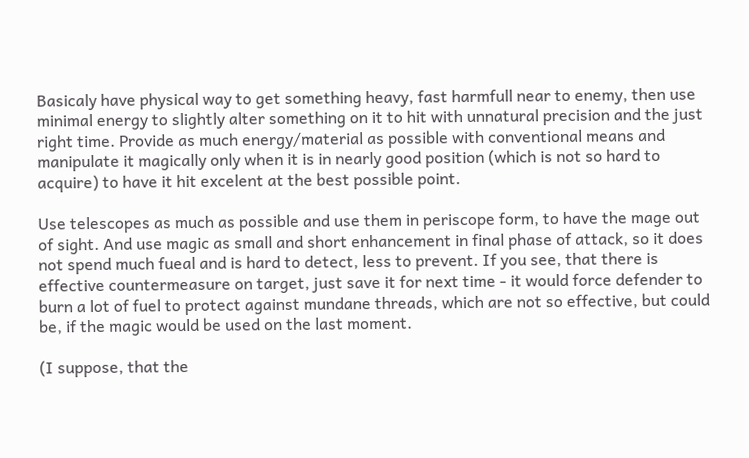Basicaly have physical way to get something heavy, fast harmfull near to enemy, then use minimal energy to slightly alter something on it to hit with unnatural precision and the just right time. Provide as much energy/material as possible with conventional means and manipulate it magically only when it is in nearly good position (which is not so hard to acquire) to have it hit excelent at the best possible point.

Use telescopes as much as possible and use them in periscope form, to have the mage out of sight. And use magic as small and short enhancement in final phase of attack, so it does not spend much fueal and is hard to detect, less to prevent. If you see, that there is effective countermeasure on target, just save it for next time - it would force defender to burn a lot of fuel to protect against mundane threads, which are not so effective, but could be, if the magic would be used on the last moment.

(I suppose, that the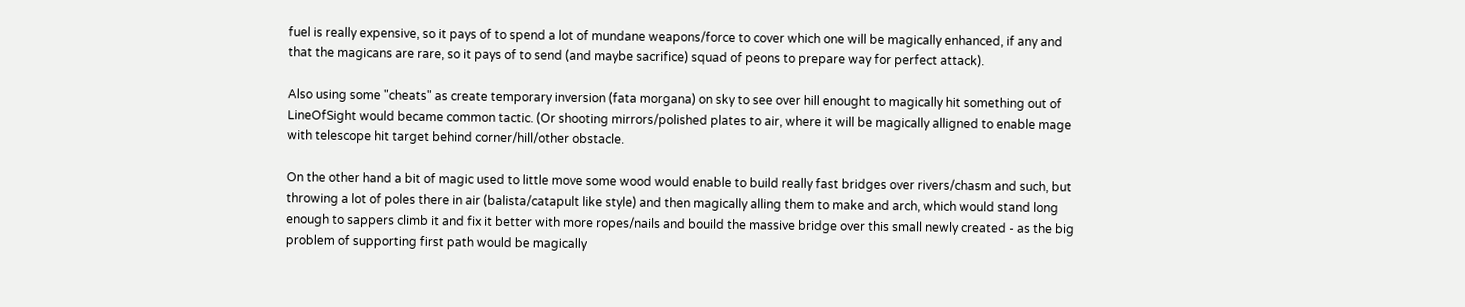fuel is really expensive, so it pays of to spend a lot of mundane weapons/force to cover which one will be magically enhanced, if any and that the magicans are rare, so it pays of to send (and maybe sacrifice) squad of peons to prepare way for perfect attack).

Also using some "cheats" as create temporary inversion (fata morgana) on sky to see over hill enought to magically hit something out of LineOfSight would became common tactic. (Or shooting mirrors/polished plates to air, where it will be magically alligned to enable mage with telescope hit target behind corner/hill/other obstacle.

On the other hand a bit of magic used to little move some wood would enable to build really fast bridges over rivers/chasm and such, but throwing a lot of poles there in air (balista/catapult like style) and then magically alling them to make and arch, which would stand long enough to sappers climb it and fix it better with more ropes/nails and bouild the massive bridge over this small newly created - as the big problem of supporting first path would be magically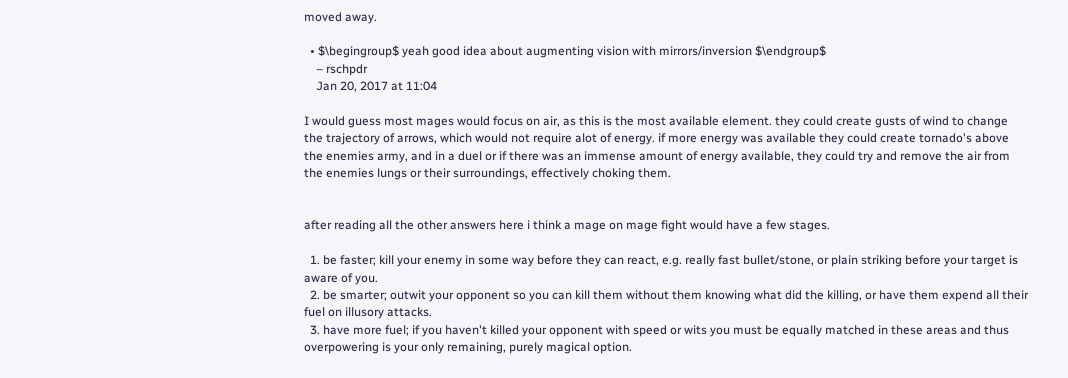moved away.

  • $\begingroup$ yeah good idea about augmenting vision with mirrors/inversion $\endgroup$
    – rschpdr
    Jan 20, 2017 at 11:04

I would guess most mages would focus on air, as this is the most available element. they could create gusts of wind to change the trajectory of arrows, which would not require alot of energy. if more energy was available they could create tornado's above the enemies army, and in a duel or if there was an immense amount of energy available, they could try and remove the air from the enemies lungs or their surroundings, effectively choking them.


after reading all the other answers here i think a mage on mage fight would have a few stages.

  1. be faster; kill your enemy in some way before they can react, e.g. really fast bullet/stone, or plain striking before your target is aware of you.
  2. be smarter; outwit your opponent so you can kill them without them knowing what did the killing, or have them expend all their fuel on illusory attacks.
  3. have more fuel; if you haven't killed your opponent with speed or wits you must be equally matched in these areas and thus overpowering is your only remaining, purely magical option.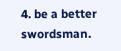4. be a better swordsman.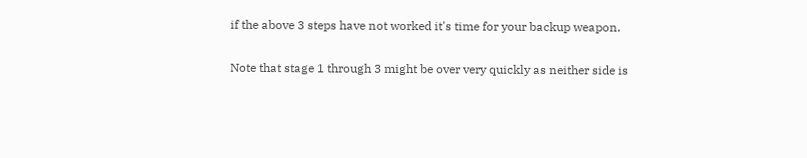if the above 3 steps have not worked it's time for your backup weapon.

Note that stage 1 through 3 might be over very quickly as neither side is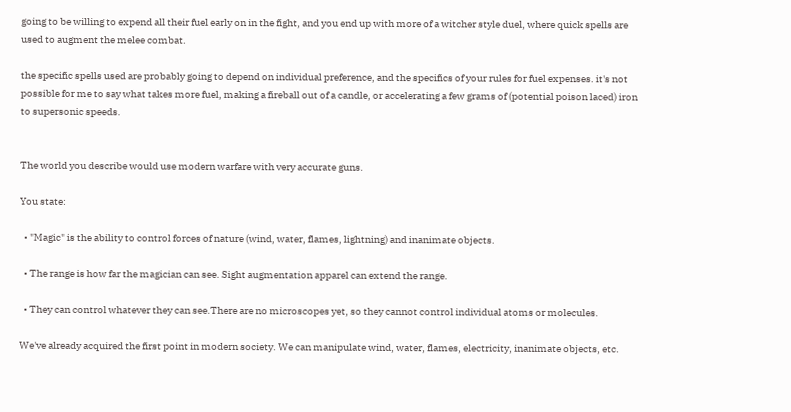going to be willing to expend all their fuel early on in the fight, and you end up with more of a witcher style duel, where quick spells are used to augment the melee combat.

the specific spells used are probably going to depend on individual preference, and the specifics of your rules for fuel expenses. it's not possible for me to say what takes more fuel, making a fireball out of a candle, or accelerating a few grams of (potential poison laced) iron to supersonic speeds.


The world you describe would use modern warfare with very accurate guns.

You state:

  • "Magic" is the ability to control forces of nature (wind, water, flames, lightning) and inanimate objects.

  • The range is how far the magician can see. Sight augmentation apparel can extend the range.

  • They can control whatever they can see.There are no microscopes yet, so they cannot control individual atoms or molecules.

We've already acquired the first point in modern society. We can manipulate wind, water, flames, electricity, inanimate objects, etc.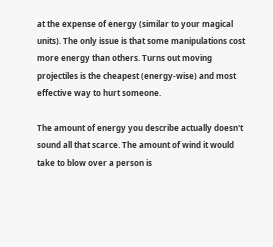at the expense of energy (similar to your magical units). The only issue is that some manipulations cost more energy than others. Turns out moving projectiles is the cheapest (energy-wise) and most effective way to hurt someone.

The amount of energy you describe actually doesn't sound all that scarce. The amount of wind it would take to blow over a person is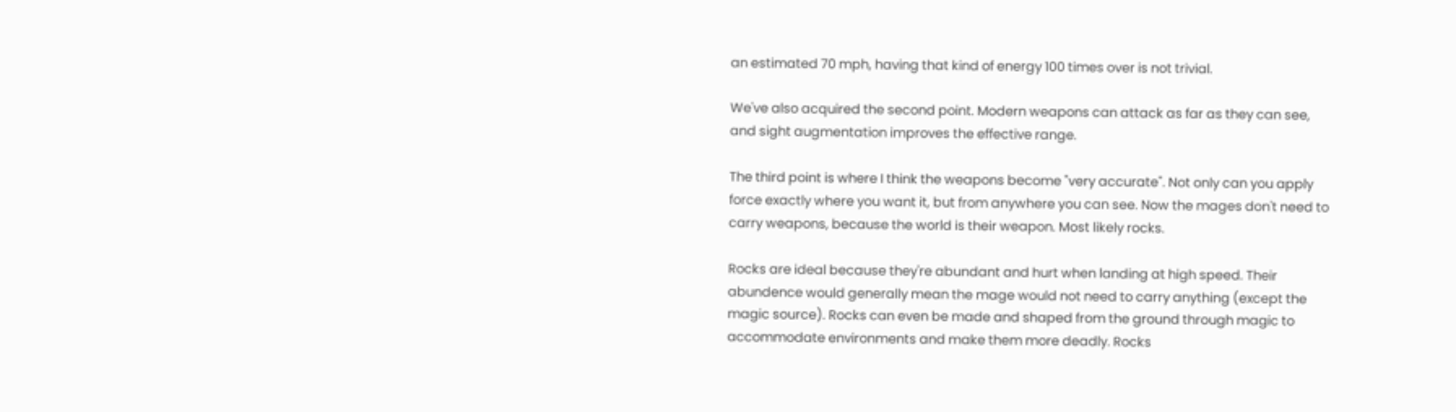an estimated 70 mph, having that kind of energy 100 times over is not trivial.

We've also acquired the second point. Modern weapons can attack as far as they can see, and sight augmentation improves the effective range.

The third point is where I think the weapons become "very accurate". Not only can you apply force exactly where you want it, but from anywhere you can see. Now the mages don't need to carry weapons, because the world is their weapon. Most likely rocks.

Rocks are ideal because they're abundant and hurt when landing at high speed. Their abundence would generally mean the mage would not need to carry anything (except the magic source). Rocks can even be made and shaped from the ground through magic to accommodate environments and make them more deadly. Rocks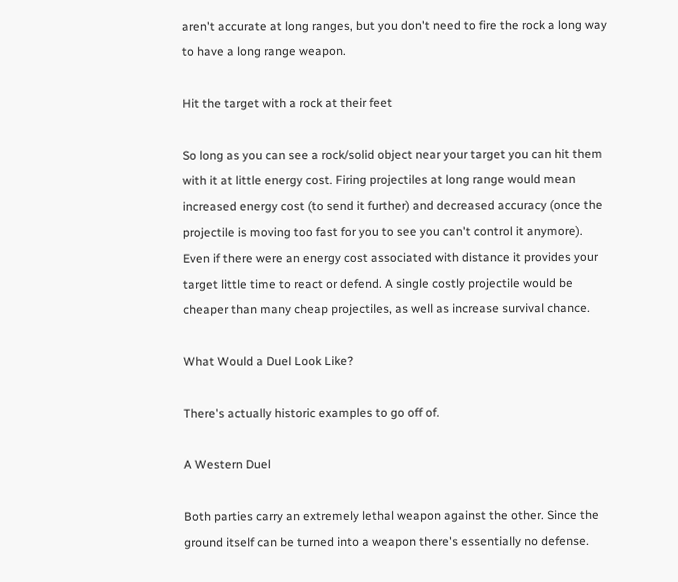aren't accurate at long ranges, but you don't need to fire the rock a long way to have a long range weapon.

Hit the target with a rock at their feet

So long as you can see a rock/solid object near your target you can hit them with it at little energy cost. Firing projectiles at long range would mean increased energy cost (to send it further) and decreased accuracy (once the projectile is moving too fast for you to see you can't control it anymore). Even if there were an energy cost associated with distance it provides your target little time to react or defend. A single costly projectile would be cheaper than many cheap projectiles, as well as increase survival chance.

What Would a Duel Look Like?

There's actually historic examples to go off of.

A Western Duel

Both parties carry an extremely lethal weapon against the other. Since the ground itself can be turned into a weapon there's essentially no defense.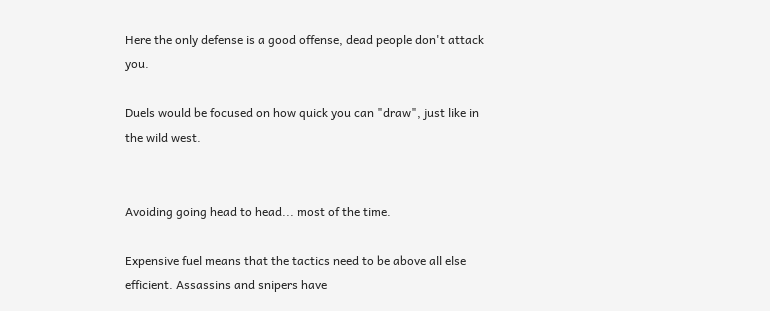Here the only defense is a good offense, dead people don't attack you.

Duels would be focused on how quick you can "draw", just like in the wild west.


Avoiding going head to head... most of the time.

Expensive fuel means that the tactics need to be above all else efficient. Assassins and snipers have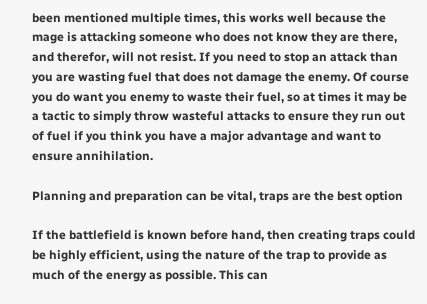been mentioned multiple times, this works well because the mage is attacking someone who does not know they are there, and therefor, will not resist. If you need to stop an attack than you are wasting fuel that does not damage the enemy. Of course you do want you enemy to waste their fuel, so at times it may be a tactic to simply throw wasteful attacks to ensure they run out of fuel if you think you have a major advantage and want to ensure annihilation.

Planning and preparation can be vital, traps are the best option

If the battlefield is known before hand, then creating traps could be highly efficient, using the nature of the trap to provide as much of the energy as possible. This can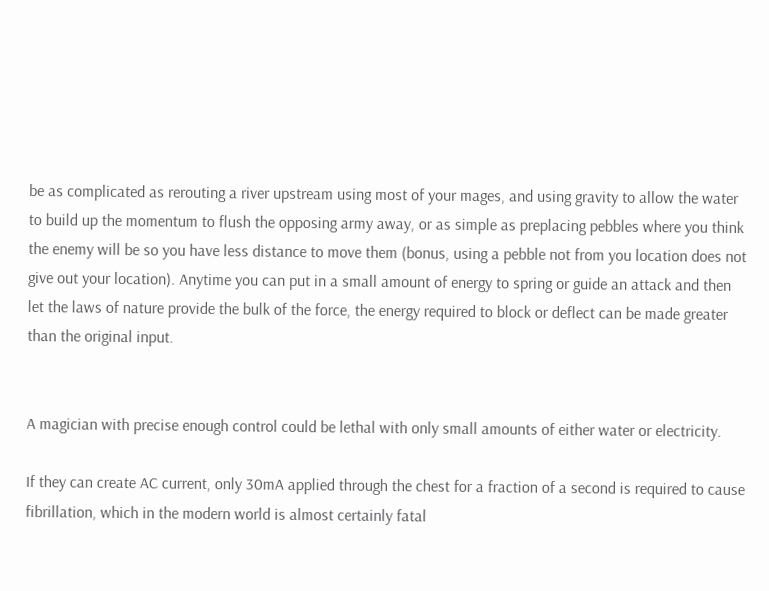be as complicated as rerouting a river upstream using most of your mages, and using gravity to allow the water to build up the momentum to flush the opposing army away, or as simple as preplacing pebbles where you think the enemy will be so you have less distance to move them (bonus, using a pebble not from you location does not give out your location). Anytime you can put in a small amount of energy to spring or guide an attack and then let the laws of nature provide the bulk of the force, the energy required to block or deflect can be made greater than the original input.


A magician with precise enough control could be lethal with only small amounts of either water or electricity.

If they can create AC current, only 30mA applied through the chest for a fraction of a second is required to cause fibrillation, which in the modern world is almost certainly fatal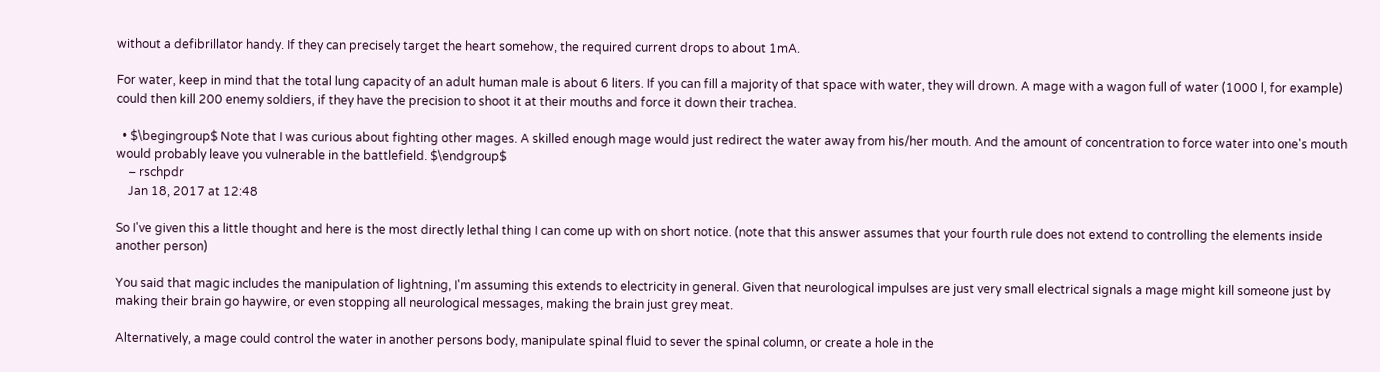without a defibrillator handy. If they can precisely target the heart somehow, the required current drops to about 1mA.

For water, keep in mind that the total lung capacity of an adult human male is about 6 liters. If you can fill a majority of that space with water, they will drown. A mage with a wagon full of water (1000 l, for example) could then kill 200 enemy soldiers, if they have the precision to shoot it at their mouths and force it down their trachea.

  • $\begingroup$ Note that I was curious about fighting other mages. A skilled enough mage would just redirect the water away from his/her mouth. And the amount of concentration to force water into one's mouth would probably leave you vulnerable in the battlefield. $\endgroup$
    – rschpdr
    Jan 18, 2017 at 12:48

So I've given this a little thought and here is the most directly lethal thing I can come up with on short notice. (note that this answer assumes that your fourth rule does not extend to controlling the elements inside another person)

You said that magic includes the manipulation of lightning, I'm assuming this extends to electricity in general. Given that neurological impulses are just very small electrical signals a mage might kill someone just by making their brain go haywire, or even stopping all neurological messages, making the brain just grey meat.

Alternatively, a mage could control the water in another persons body, manipulate spinal fluid to sever the spinal column, or create a hole in the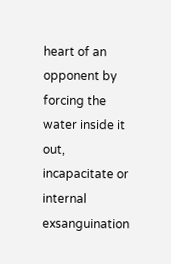heart of an opponent by forcing the water inside it out, incapacitate or internal exsanguination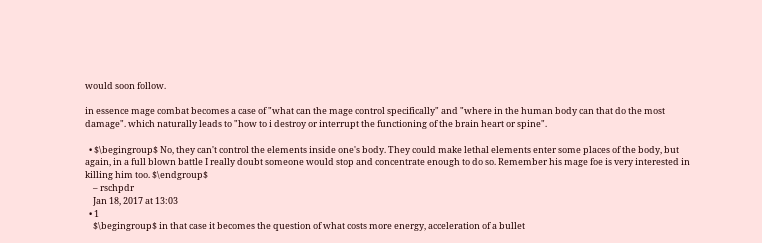would soon follow.

in essence mage combat becomes a case of "what can the mage control specifically" and "where in the human body can that do the most damage". which naturally leads to "how to i destroy or interrupt the functioning of the brain heart or spine".

  • $\begingroup$ No, they can't control the elements inside one's body. They could make lethal elements enter some places of the body, but again, in a full blown battle I really doubt someone would stop and concentrate enough to do so. Remember his mage foe is very interested in killing him too. $\endgroup$
    – rschpdr
    Jan 18, 2017 at 13:03
  • 1
    $\begingroup$ in that case it becomes the question of what costs more energy, acceleration of a bullet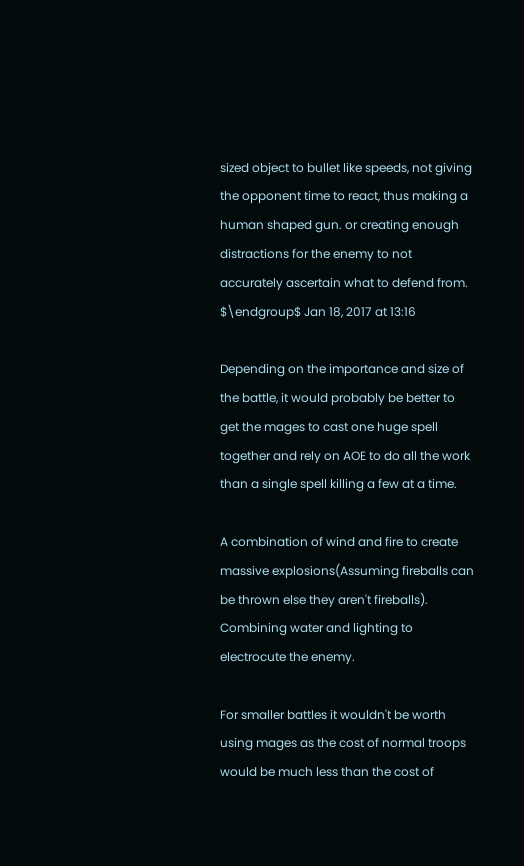sized object to bullet like speeds, not giving the opponent time to react, thus making a human shaped gun. or creating enough distractions for the enemy to not accurately ascertain what to defend from. $\endgroup$ Jan 18, 2017 at 13:16

Depending on the importance and size of the battle, it would probably be better to get the mages to cast one huge spell together and rely on AOE to do all the work than a single spell killing a few at a time.

A combination of wind and fire to create massive explosions(Assuming fireballs can be thrown else they aren't fireballs). Combining water and lighting to electrocute the enemy.

For smaller battles it wouldn't be worth using mages as the cost of normal troops would be much less than the cost of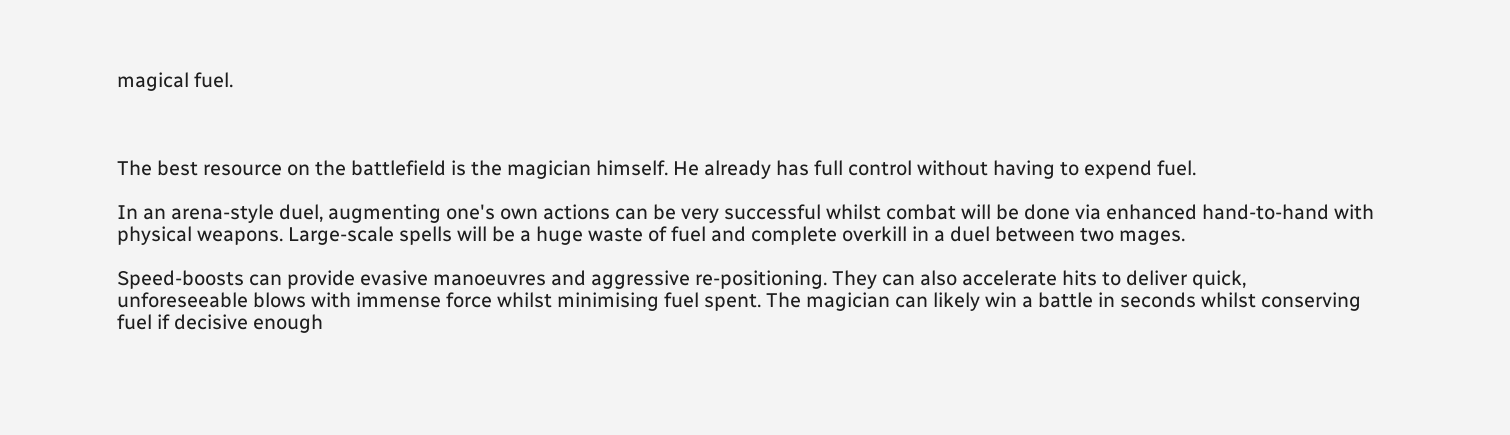magical fuel.



The best resource on the battlefield is the magician himself. He already has full control without having to expend fuel.

In an arena-style duel, augmenting one's own actions can be very successful whilst combat will be done via enhanced hand-to-hand with physical weapons. Large-scale spells will be a huge waste of fuel and complete overkill in a duel between two mages.

Speed-boosts can provide evasive manoeuvres and aggressive re-positioning. They can also accelerate hits to deliver quick, unforeseeable blows with immense force whilst minimising fuel spent. The magician can likely win a battle in seconds whilst conserving fuel if decisive enough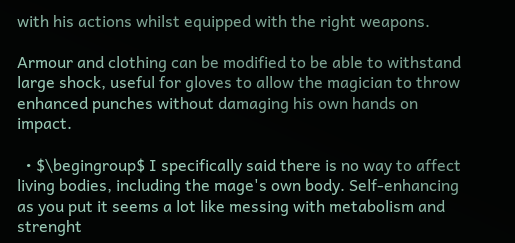with his actions whilst equipped with the right weapons.

Armour and clothing can be modified to be able to withstand large shock, useful for gloves to allow the magician to throw enhanced punches without damaging his own hands on impact.

  • $\begingroup$ I specifically said there is no way to affect living bodies, including the mage's own body. Self-enhancing as you put it seems a lot like messing with metabolism and strenght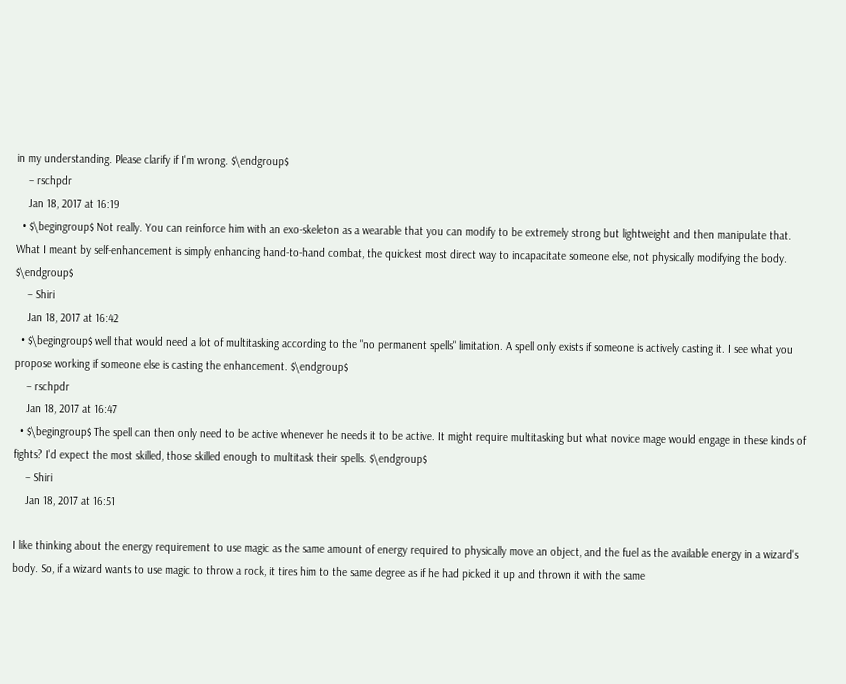in my understanding. Please clarify if I'm wrong. $\endgroup$
    – rschpdr
    Jan 18, 2017 at 16:19
  • $\begingroup$ Not really. You can reinforce him with an exo-skeleton as a wearable that you can modify to be extremely strong but lightweight and then manipulate that. What I meant by self-enhancement is simply enhancing hand-to-hand combat, the quickest most direct way to incapacitate someone else, not physically modifying the body. $\endgroup$
    – Shiri
    Jan 18, 2017 at 16:42
  • $\begingroup$ well that would need a lot of multitasking according to the "no permanent spells" limitation. A spell only exists if someone is actively casting it. I see what you propose working if someone else is casting the enhancement. $\endgroup$
    – rschpdr
    Jan 18, 2017 at 16:47
  • $\begingroup$ The spell can then only need to be active whenever he needs it to be active. It might require multitasking but what novice mage would engage in these kinds of fights? I'd expect the most skilled, those skilled enough to multitask their spells. $\endgroup$
    – Shiri
    Jan 18, 2017 at 16:51

I like thinking about the energy requirement to use magic as the same amount of energy required to physically move an object, and the fuel as the available energy in a wizard's body. So, if a wizard wants to use magic to throw a rock, it tires him to the same degree as if he had picked it up and thrown it with the same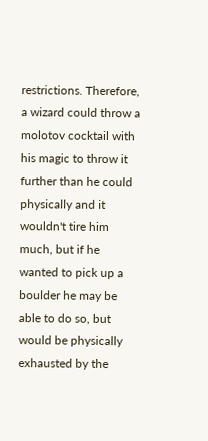restrictions. Therefore, a wizard could throw a molotov cocktail with his magic to throw it further than he could physically and it wouldn't tire him much, but if he wanted to pick up a boulder he may be able to do so, but would be physically exhausted by the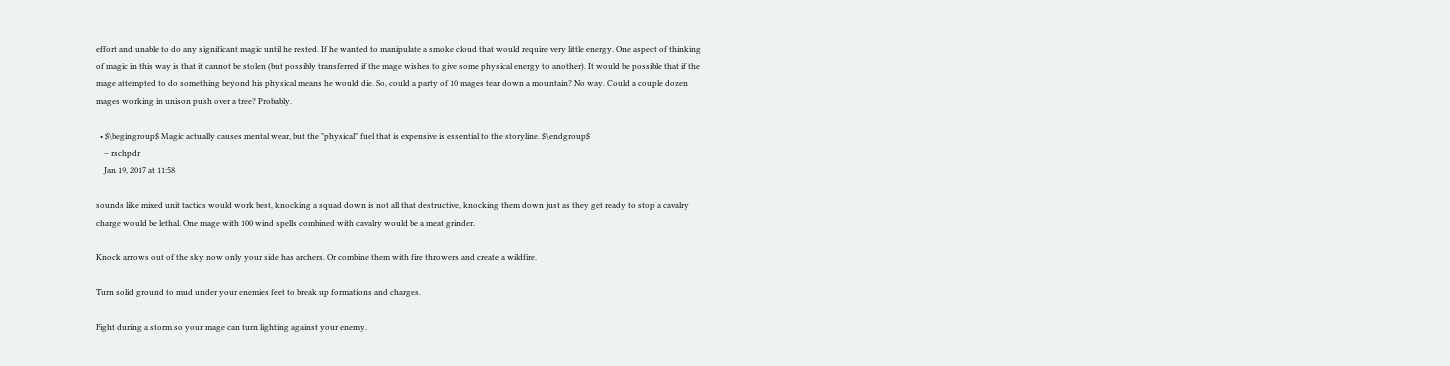effort and unable to do any significant magic until he rested. If he wanted to manipulate a smoke cloud that would require very little energy. One aspect of thinking of magic in this way is that it cannot be stolen (but possibly transferred if the mage wishes to give some physical energy to another). It would be possible that if the mage attempted to do something beyond his physical means he would die. So, could a party of 10 mages tear down a mountain? No way. Could a couple dozen mages working in unison push over a tree? Probably.

  • $\begingroup$ Magic actually causes mental wear, but the "physical" fuel that is expensive is essential to the storyline. $\endgroup$
    – rschpdr
    Jan 19, 2017 at 11:58

sounds like mixed unit tactics would work best, knocking a squad down is not all that destructive, knocking them down just as they get ready to stop a cavalry charge would be lethal. One mage with 100 wind spells combined with cavalry would be a meat grinder.

Knock arrows out of the sky now only your side has archers. Or combine them with fire throwers and create a wildfire.

Turn solid ground to mud under your enemies feet to break up formations and charges.

Fight during a storm so your mage can turn lighting against your enemy.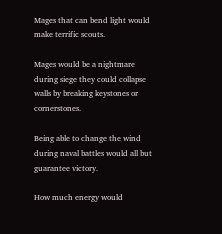Mages that can bend light would make terrific scouts.

Mages would be a nightmare during siege they could collapse walls by breaking keystones or cornerstones.

Being able to change the wind during naval battles would all but guarantee victory.

How much energy would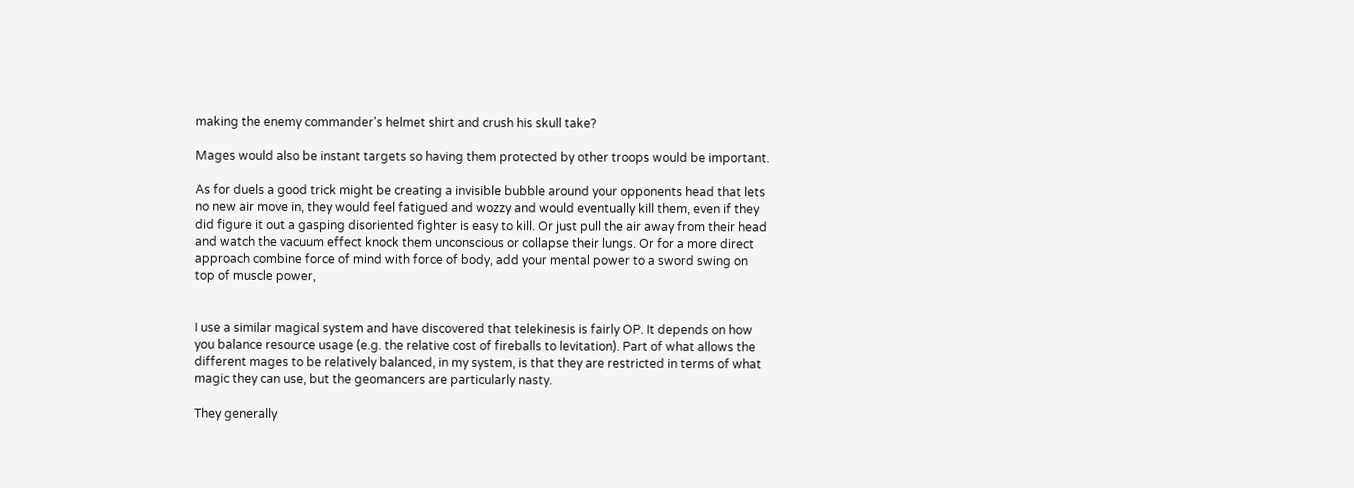making the enemy commander's helmet shirt and crush his skull take?

Mages would also be instant targets so having them protected by other troops would be important.

As for duels a good trick might be creating a invisible bubble around your opponents head that lets no new air move in, they would feel fatigued and wozzy and would eventually kill them, even if they did figure it out a gasping disoriented fighter is easy to kill. Or just pull the air away from their head and watch the vacuum effect knock them unconscious or collapse their lungs. Or for a more direct approach combine force of mind with force of body, add your mental power to a sword swing on top of muscle power,


I use a similar magical system and have discovered that telekinesis is fairly OP. It depends on how you balance resource usage (e.g. the relative cost of fireballs to levitation). Part of what allows the different mages to be relatively balanced, in my system, is that they are restricted in terms of what magic they can use, but the geomancers are particularly nasty.

They generally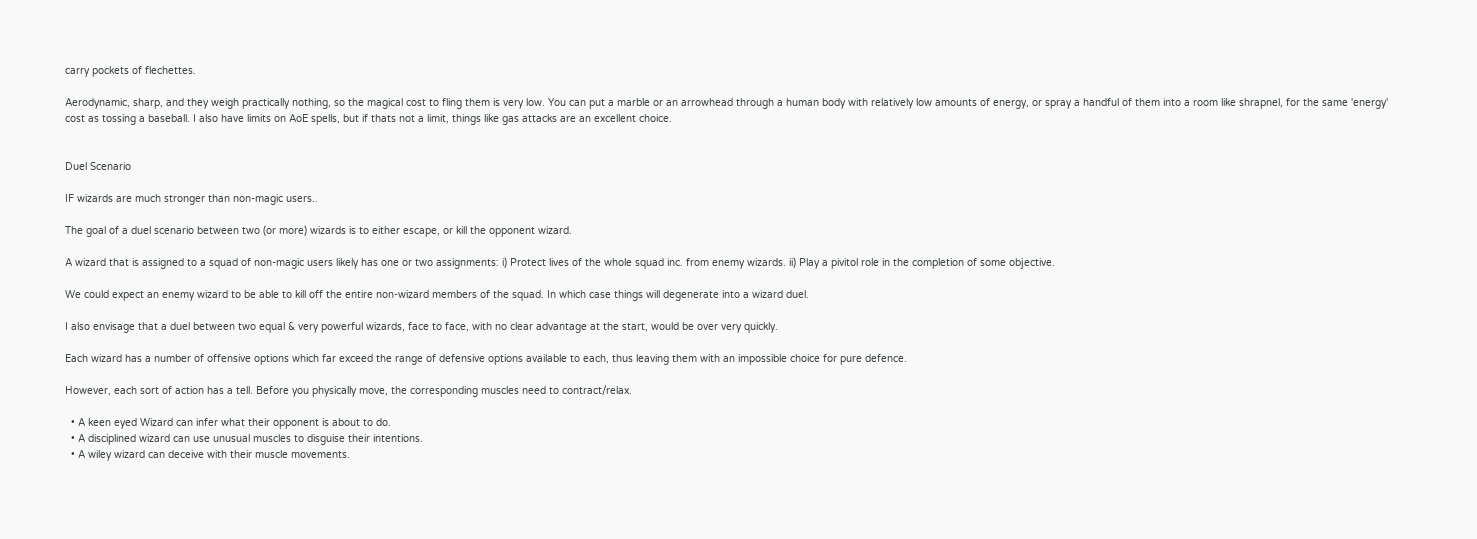carry pockets of flechettes.

Aerodynamic, sharp, and they weigh practically nothing, so the magical cost to fling them is very low. You can put a marble or an arrowhead through a human body with relatively low amounts of energy, or spray a handful of them into a room like shrapnel, for the same 'energy' cost as tossing a baseball. I also have limits on AoE spells, but if thats not a limit, things like gas attacks are an excellent choice.


Duel Scenario

IF wizards are much stronger than non-magic users..

The goal of a duel scenario between two (or more) wizards is to either escape, or kill the opponent wizard.

A wizard that is assigned to a squad of non-magic users likely has one or two assignments: i) Protect lives of the whole squad inc. from enemy wizards. ii) Play a pivitol role in the completion of some objective.

We could expect an enemy wizard to be able to kill off the entire non-wizard members of the squad. In which case things will degenerate into a wizard duel.

I also envisage that a duel between two equal & very powerful wizards, face to face, with no clear advantage at the start, would be over very quickly.

Each wizard has a number of offensive options which far exceed the range of defensive options available to each, thus leaving them with an impossible choice for pure defence.

However, each sort of action has a tell. Before you physically move, the corresponding muscles need to contract/relax.

  • A keen eyed Wizard can infer what their opponent is about to do.
  • A disciplined wizard can use unusual muscles to disguise their intentions.
  • A wiley wizard can deceive with their muscle movements.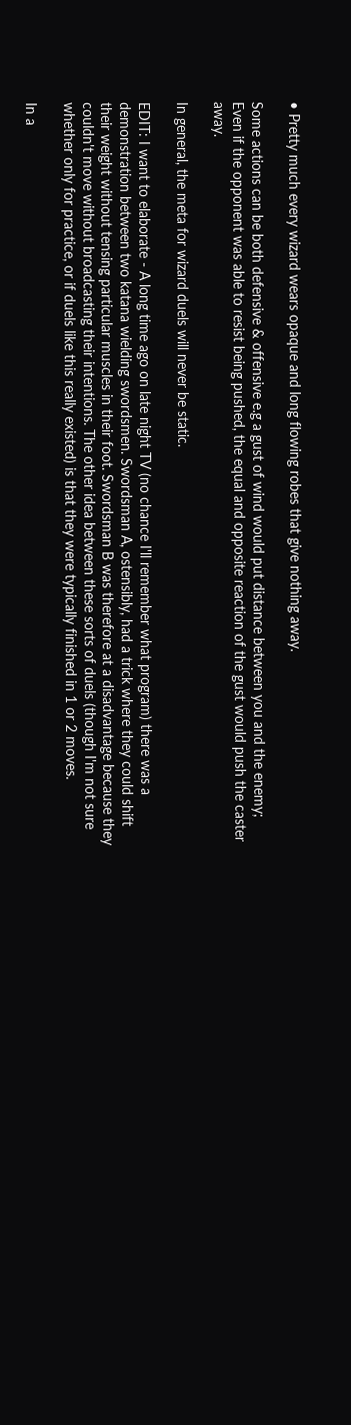• Pretty much every wizard wears opaque and long flowing robes that give nothing away.

Some actions can be both defensive & offensive e.g a gust of wind would put distance between you and the enemy; Even if the opponent was able to resist being pushed, the equal and opposite reaction of the gust would push the caster away.

In general, the meta for wizard duels will never be static.

EDIT: I want to elaborate - A long time ago on late night TV (no chance I'll remember what program) there was a demonstration between two katana wielding swordsmen. Swordsman A, ostensibly, had a trick where they could shift their weight without tensing particular muscles in their foot. Swordsman B was therefore at a disadvantage because they couldn't move without broadcasting their intentions. The other idea between these sorts of duels (though I'm not sure whether only for practice, or if duels like this really existed) is that they were typically finished in 1 or 2 moves.

In a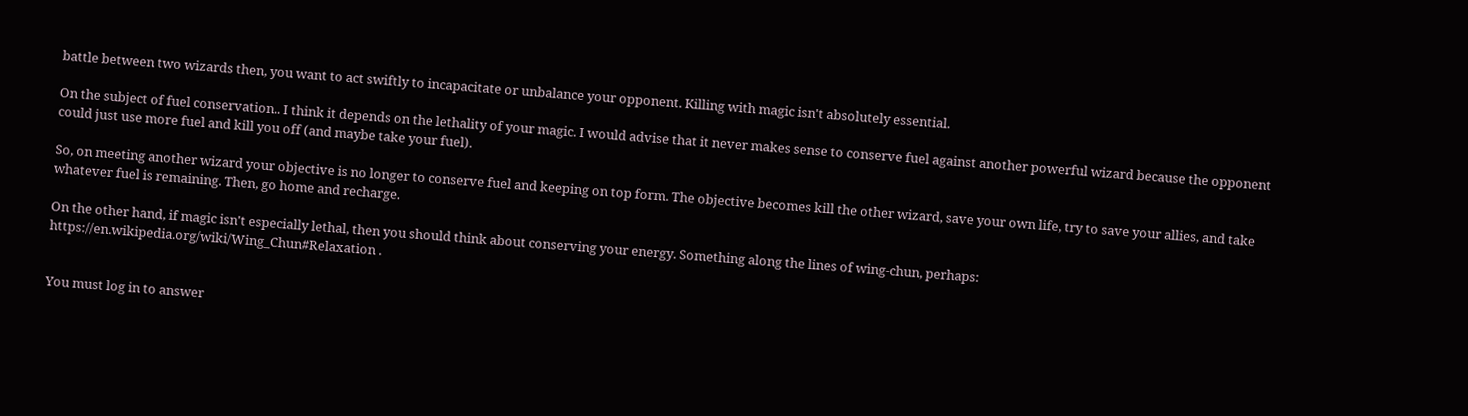battle between two wizards then, you want to act swiftly to incapacitate or unbalance your opponent. Killing with magic isn't absolutely essential.

On the subject of fuel conservation.. I think it depends on the lethality of your magic. I would advise that it never makes sense to conserve fuel against another powerful wizard because the opponent could just use more fuel and kill you off (and maybe take your fuel).

So, on meeting another wizard your objective is no longer to conserve fuel and keeping on top form. The objective becomes kill the other wizard, save your own life, try to save your allies, and take whatever fuel is remaining. Then, go home and recharge.

On the other hand, if magic isn't especially lethal, then you should think about conserving your energy. Something along the lines of wing-chun, perhaps: https://en.wikipedia.org/wiki/Wing_Chun#Relaxation .


You must log in to answer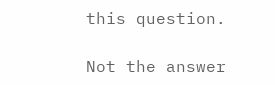this question.

Not the answer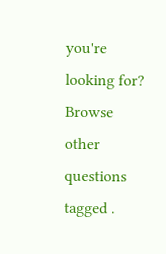you're looking for? Browse other questions tagged .